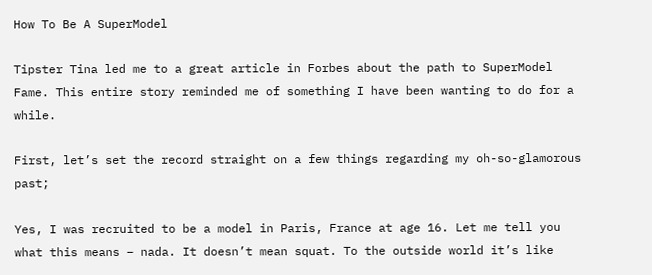How To Be A SuperModel

Tipster Tina led me to a great article in Forbes about the path to SuperModel Fame. This entire story reminded me of something I have been wanting to do for a while.

First, let’s set the record straight on a few things regarding my oh-so-glamorous past;

Yes, I was recruited to be a model in Paris, France at age 16. Let me tell you what this means – nada. It doesn’t mean squat. To the outside world it’s like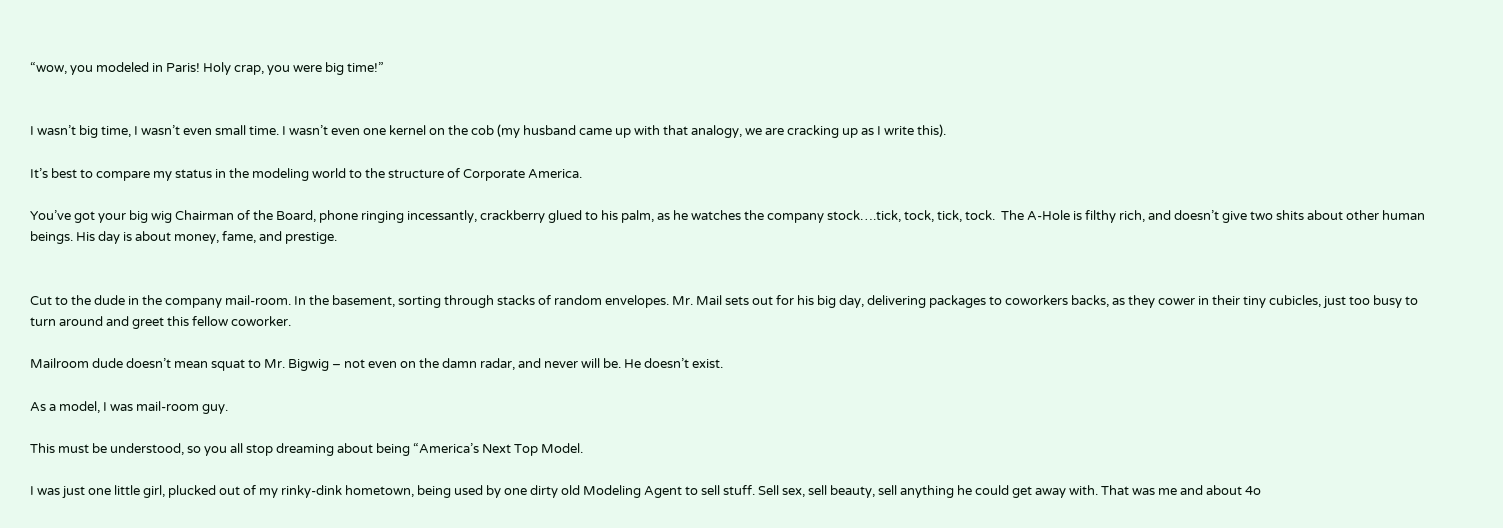“wow, you modeled in Paris! Holy crap, you were big time!”


I wasn’t big time, I wasn’t even small time. I wasn’t even one kernel on the cob (my husband came up with that analogy, we are cracking up as I write this).

It’s best to compare my status in the modeling world to the structure of Corporate America.

You’ve got your big wig Chairman of the Board, phone ringing incessantly, crackberry glued to his palm, as he watches the company stock….tick, tock, tick, tock.  The A-Hole is filthy rich, and doesn’t give two shits about other human beings. His day is about money, fame, and prestige.


Cut to the dude in the company mail-room. In the basement, sorting through stacks of random envelopes. Mr. Mail sets out for his big day, delivering packages to coworkers backs, as they cower in their tiny cubicles, just too busy to turn around and greet this fellow coworker.

Mailroom dude doesn’t mean squat to Mr. Bigwig – not even on the damn radar, and never will be. He doesn’t exist.

As a model, I was mail-room guy.

This must be understood, so you all stop dreaming about being “America’s Next Top Model.

I was just one little girl, plucked out of my rinky-dink hometown, being used by one dirty old Modeling Agent to sell stuff. Sell sex, sell beauty, sell anything he could get away with. That was me and about 4o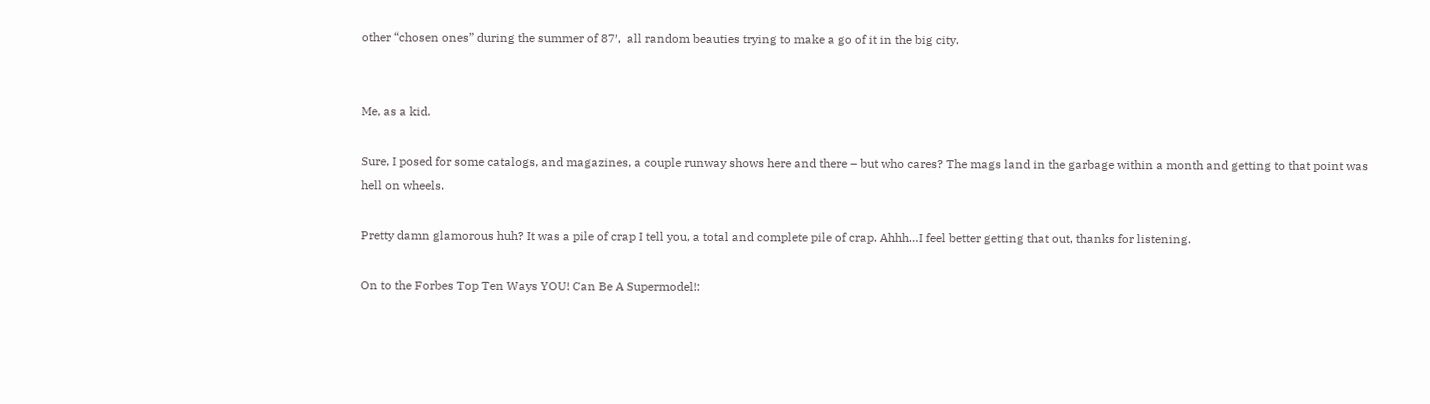other “chosen ones” during the summer of 87′,  all random beauties trying to make a go of it in the big city.


Me, as a kid.

Sure, I posed for some catalogs, and magazines, a couple runway shows here and there – but who cares? The mags land in the garbage within a month and getting to that point was hell on wheels.

Pretty damn glamorous huh? It was a pile of crap I tell you, a total and complete pile of crap. Ahhh…I feel better getting that out, thanks for listening.

On to the Forbes Top Ten Ways YOU! Can Be A Supermodel!: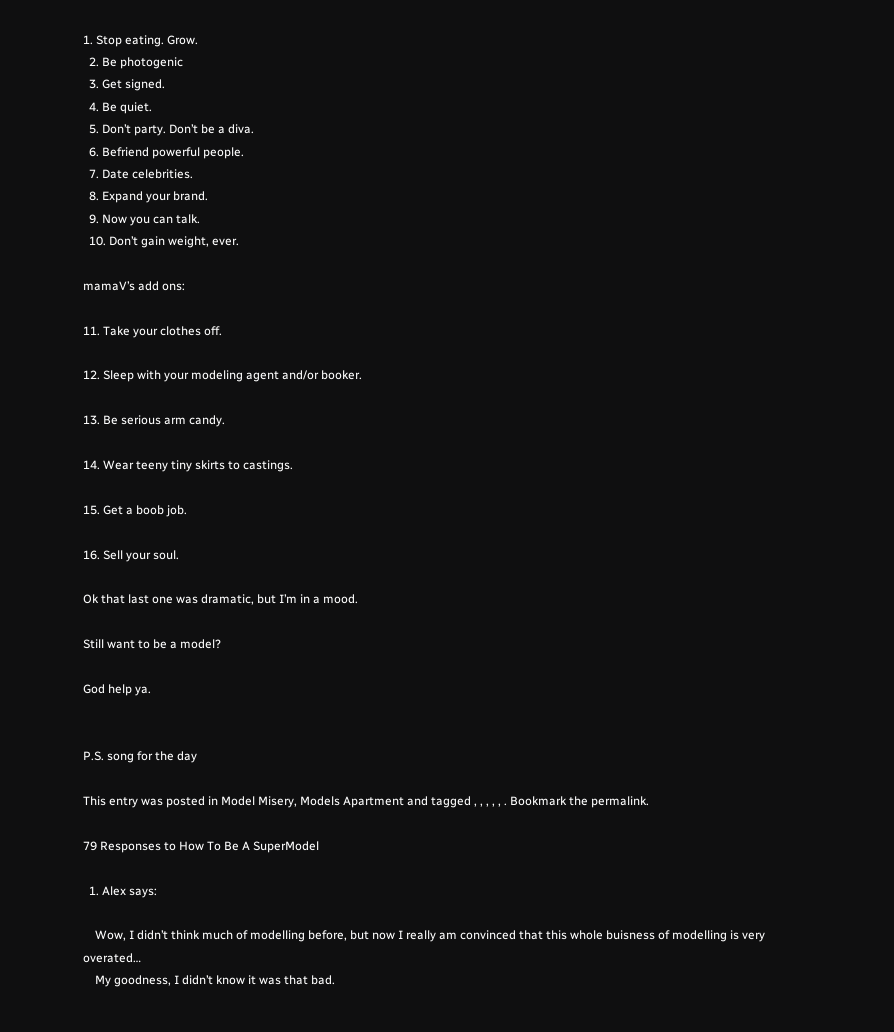1. Stop eating. Grow.
  2. Be photogenic
  3. Get signed.
  4. Be quiet.
  5. Don’t party. Don’t be a diva.
  6. Befriend powerful people.
  7. Date celebrities.
  8. Expand your brand.
  9. Now you can talk.
  10. Don’t gain weight, ever.

mamaV’s add ons:

11. Take your clothes off.

12. Sleep with your modeling agent and/or booker.

13. Be serious arm candy.

14. Wear teeny tiny skirts to castings.

15. Get a boob job.

16. Sell your soul.

Ok that last one was dramatic, but I’m in a mood.

Still want to be a model?

God help ya.


P.S. song for the day

This entry was posted in Model Misery, Models Apartment and tagged , , , , , . Bookmark the permalink.

79 Responses to How To Be A SuperModel

  1. Alex says:

    Wow, I didn’t think much of modelling before, but now I really am convinced that this whole buisness of modelling is very overated…
    My goodness, I didn’t know it was that bad.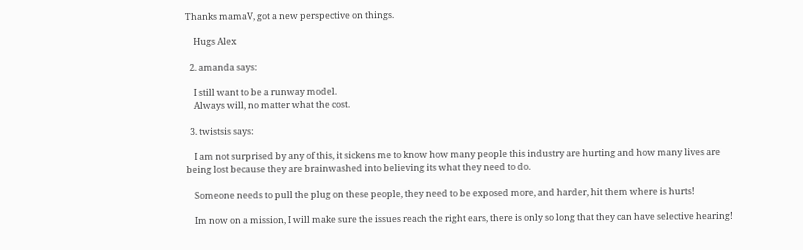Thanks mamaV, got a new perspective on things.

    Hugs Alex

  2. amanda says:

    I still want to be a runway model.
    Always will, no matter what the cost.

  3. twistsis says:

    I am not surprised by any of this, it sickens me to know how many people this industry are hurting and how many lives are being lost because they are brainwashed into believing its what they need to do.

    Someone needs to pull the plug on these people, they need to be exposed more, and harder, hit them where is hurts!

    Im now on a mission, I will make sure the issues reach the right ears, there is only so long that they can have selective hearing!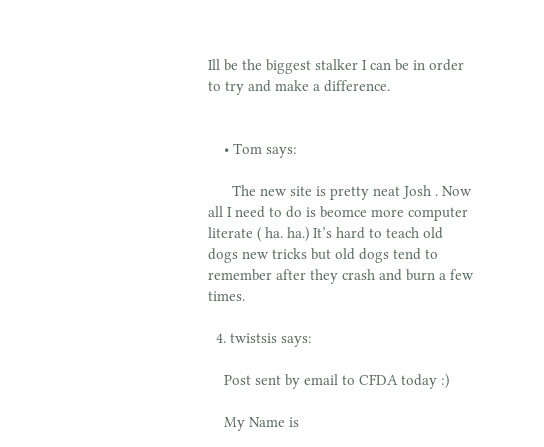Ill be the biggest stalker I can be in order to try and make a difference.


    • Tom says:

      The new site is pretty neat Josh . Now all I need to do is beomce more computer literate ( ha. ha.) It’s hard to teach old dogs new tricks but old dogs tend to remember after they crash and burn a few times.

  4. twistsis says:

    Post sent by email to CFDA today :)

    My Name is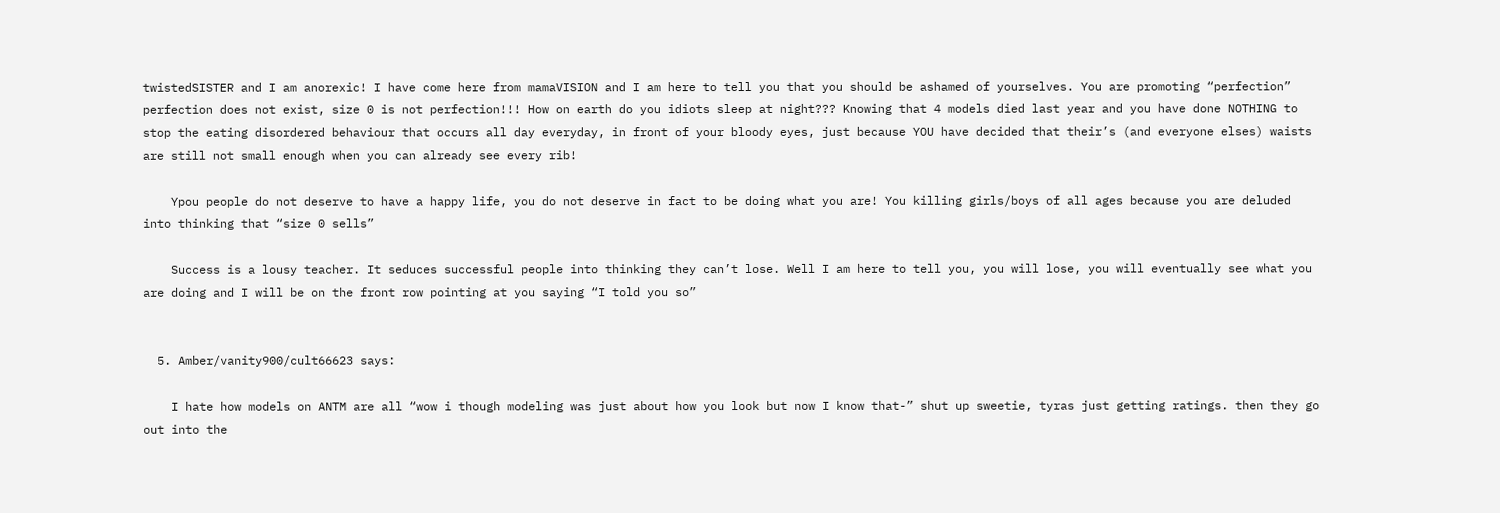twistedSISTER and I am anorexic! I have come here from mamaVISION and I am here to tell you that you should be ashamed of yourselves. You are promoting “perfection” perfection does not exist, size 0 is not perfection!!! How on earth do you idiots sleep at night??? Knowing that 4 models died last year and you have done NOTHING to stop the eating disordered behaviour that occurs all day everyday, in front of your bloody eyes, just because YOU have decided that their’s (and everyone elses) waists are still not small enough when you can already see every rib!

    Ypou people do not deserve to have a happy life, you do not deserve in fact to be doing what you are! You killing girls/boys of all ages because you are deluded into thinking that “size 0 sells”

    Success is a lousy teacher. It seduces successful people into thinking they can’t lose. Well I am here to tell you, you will lose, you will eventually see what you are doing and I will be on the front row pointing at you saying “I told you so”


  5. Amber/vanity900/cult66623 says:

    I hate how models on ANTM are all “wow i though modeling was just about how you look but now I know that-” shut up sweetie, tyras just getting ratings. then they go out into the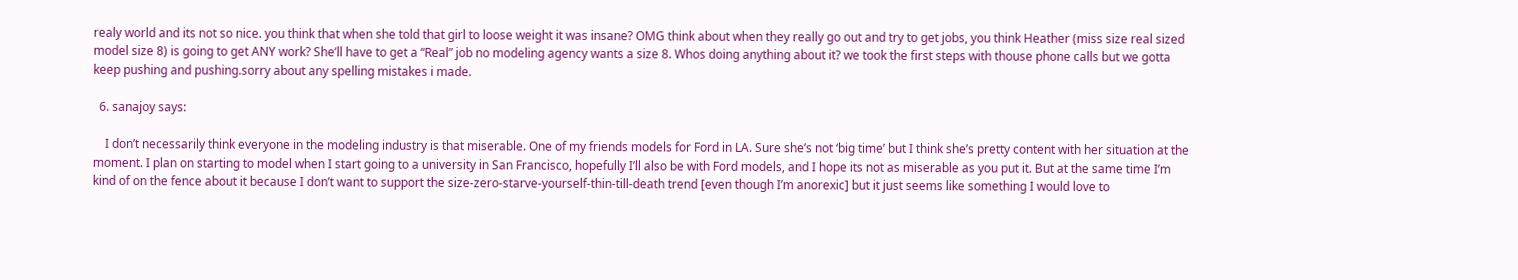realy world and its not so nice. you think that when she told that girl to loose weight it was insane? OMG think about when they really go out and try to get jobs, you think Heather (miss size real sized model size 8) is going to get ANY work? She’ll have to get a “Real” job no modeling agency wants a size 8. Whos doing anything about it? we took the first steps with thouse phone calls but we gotta keep pushing and pushing.sorry about any spelling mistakes i made.

  6. sanajoy says:

    I don’t necessarily think everyone in the modeling industry is that miserable. One of my friends models for Ford in LA. Sure she’s not ‘big time’ but I think she’s pretty content with her situation at the moment. I plan on starting to model when I start going to a university in San Francisco, hopefully I’ll also be with Ford models, and I hope its not as miserable as you put it. But at the same time I’m kind of on the fence about it because I don’t want to support the size-zero-starve-yourself-thin-till-death trend [even though I’m anorexic] but it just seems like something I would love to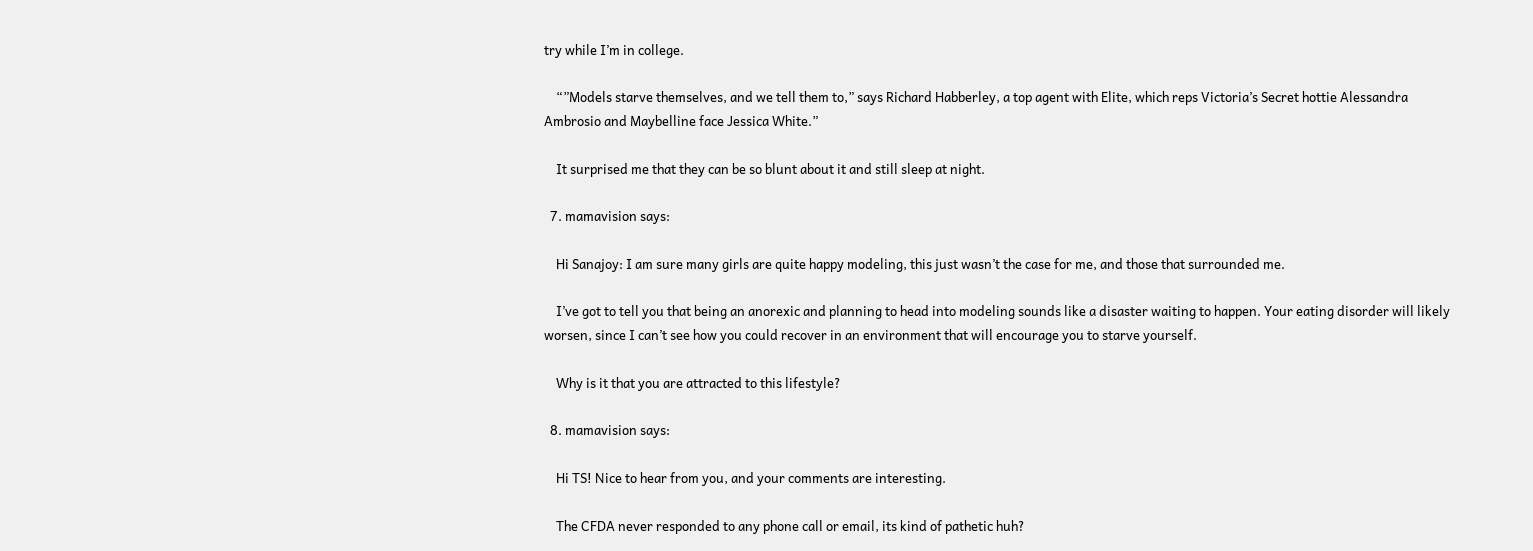try while I’m in college.

    “”Models starve themselves, and we tell them to,” says Richard Habberley, a top agent with Elite, which reps Victoria’s Secret hottie Alessandra Ambrosio and Maybelline face Jessica White.”

    It surprised me that they can be so blunt about it and still sleep at night.

  7. mamavision says:

    Hi Sanajoy: I am sure many girls are quite happy modeling, this just wasn’t the case for me, and those that surrounded me.

    I’ve got to tell you that being an anorexic and planning to head into modeling sounds like a disaster waiting to happen. Your eating disorder will likely worsen, since I can’t see how you could recover in an environment that will encourage you to starve yourself.

    Why is it that you are attracted to this lifestyle?

  8. mamavision says:

    Hi TS! Nice to hear from you, and your comments are interesting.

    The CFDA never responded to any phone call or email, its kind of pathetic huh?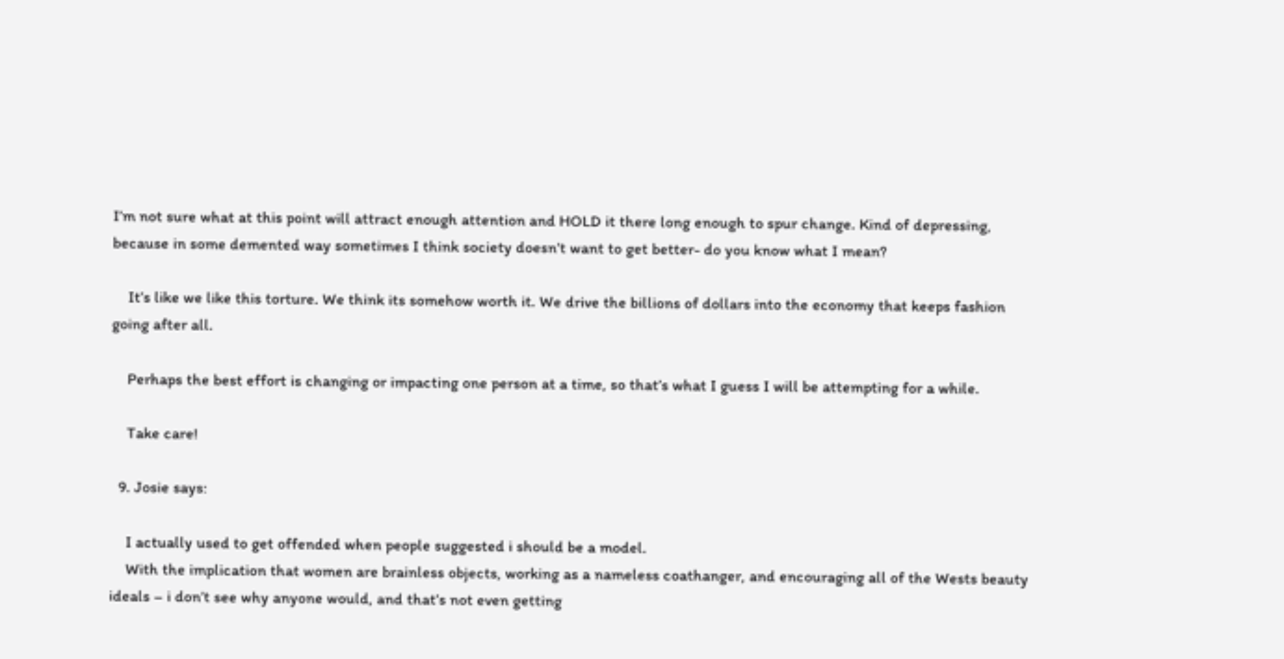I’m not sure what at this point will attract enough attention and HOLD it there long enough to spur change. Kind of depressing, because in some demented way sometimes I think society doesn’t want to get better- do you know what I mean?

    It’s like we like this torture. We think its somehow worth it. We drive the billions of dollars into the economy that keeps fashion going after all.

    Perhaps the best effort is changing or impacting one person at a time, so that’s what I guess I will be attempting for a while.

    Take care!

  9. Josie says:

    I actually used to get offended when people suggested i should be a model.
    With the implication that women are brainless objects, working as a nameless coathanger, and encouraging all of the Wests beauty ideals – i don’t see why anyone would, and that’s not even getting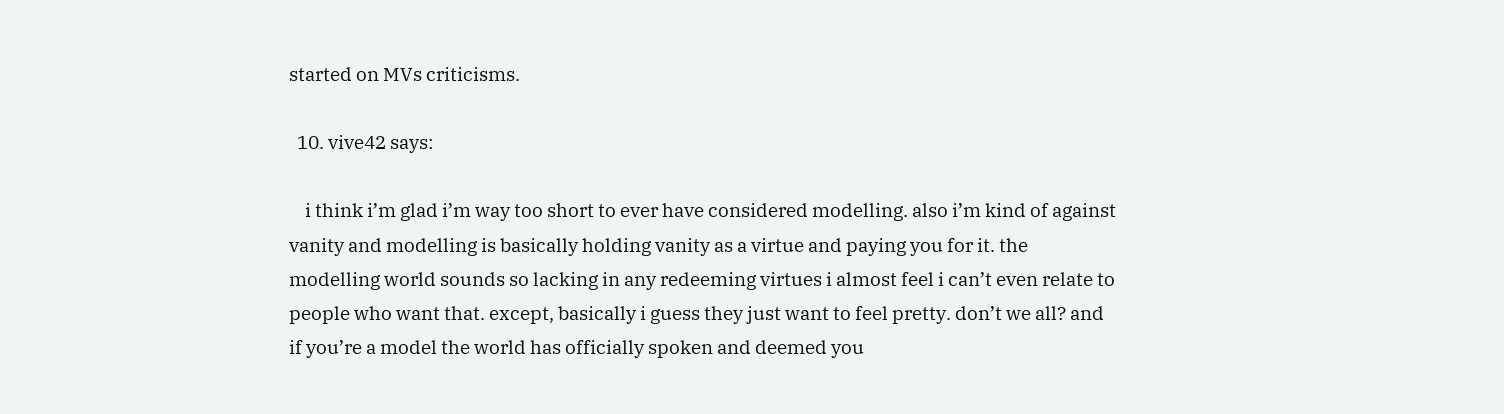started on MVs criticisms.

  10. vive42 says:

    i think i’m glad i’m way too short to ever have considered modelling. also i’m kind of against vanity and modelling is basically holding vanity as a virtue and paying you for it. the modelling world sounds so lacking in any redeeming virtues i almost feel i can’t even relate to people who want that. except, basically i guess they just want to feel pretty. don’t we all? and if you’re a model the world has officially spoken and deemed you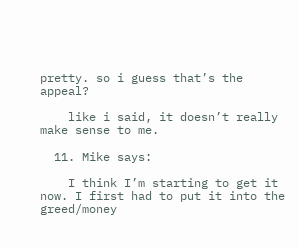pretty. so i guess that’s the appeal?

    like i said, it doesn’t really make sense to me.

  11. Mike says:

    I think I’m starting to get it now. I first had to put it into the greed/money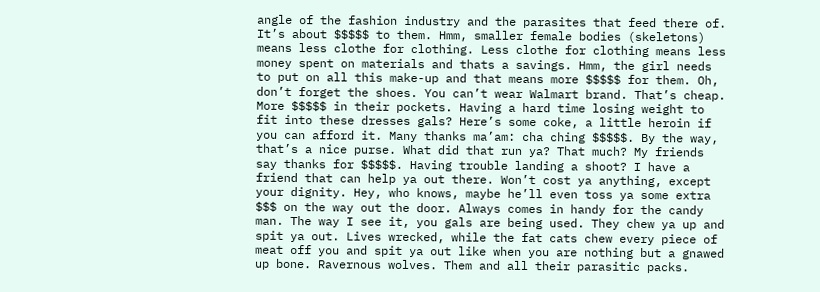angle of the fashion industry and the parasites that feed there of. It’s about $$$$$ to them. Hmm, smaller female bodies (skeletons) means less clothe for clothing. Less clothe for clothing means less money spent on materials and thats a savings. Hmm, the girl needs to put on all this make-up and that means more $$$$$ for them. Oh, don’t forget the shoes. You can’t wear Walmart brand. That’s cheap. More $$$$$ in their pockets. Having a hard time losing weight to fit into these dresses gals? Here’s some coke, a little heroin if you can afford it. Many thanks ma’am: cha ching $$$$$. By the way, that’s a nice purse. What did that run ya? That much? My friends say thanks for $$$$$. Having trouble landing a shoot? I have a friend that can help ya out there. Won’t cost ya anything, except your dignity. Hey, who knows, maybe he’ll even toss ya some extra $$$ on the way out the door. Always comes in handy for the candy man. The way I see it, you gals are being used. They chew ya up and spit ya out. Lives wrecked, while the fat cats chew every piece of meat off you and spit ya out like when you are nothing but a gnawed up bone. Ravernous wolves. Them and all their parasitic packs.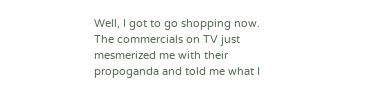Well, I got to go shopping now. The commercials on TV just mesmerized me with their propoganda and told me what I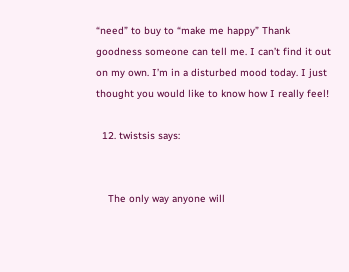“need” to buy to “make me happy” Thank goodness someone can tell me. I can’t find it out on my own. I’m in a disturbed mood today. I just thought you would like to know how I really feel!

  12. twistsis says:


    The only way anyone will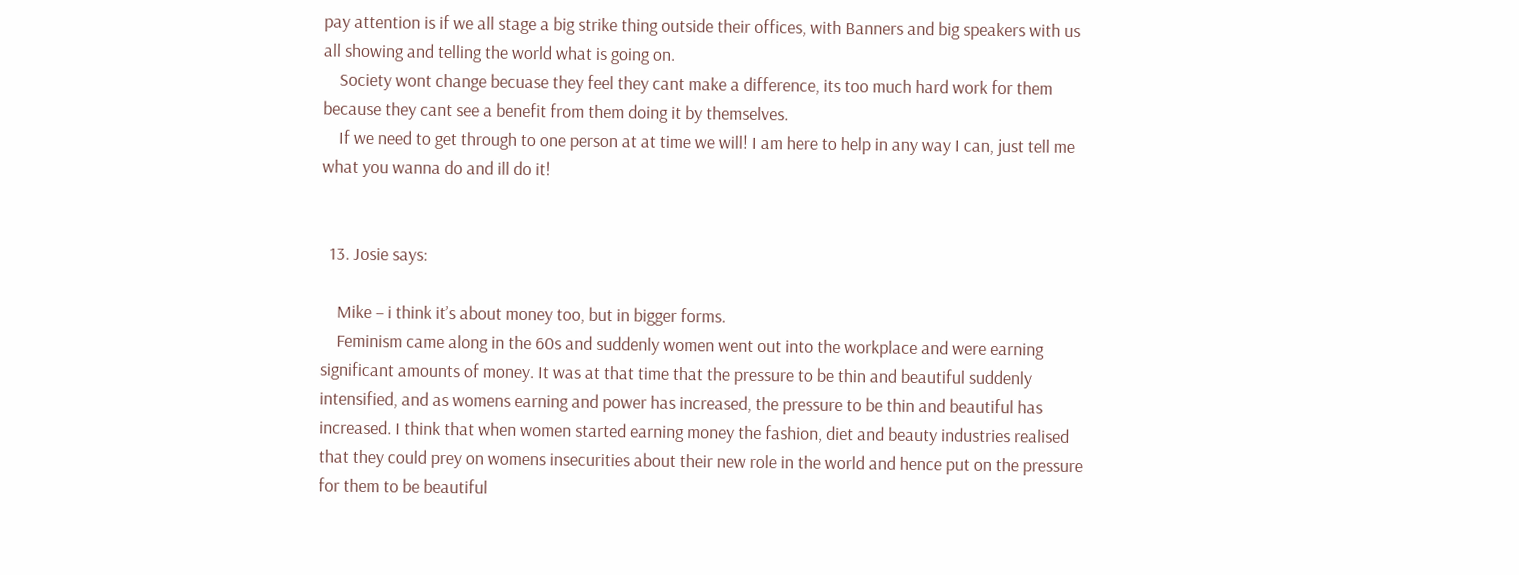pay attention is if we all stage a big strike thing outside their offices, with Banners and big speakers with us all showing and telling the world what is going on.
    Society wont change becuase they feel they cant make a difference, its too much hard work for them because they cant see a benefit from them doing it by themselves.
    If we need to get through to one person at at time we will! I am here to help in any way I can, just tell me what you wanna do and ill do it!


  13. Josie says:

    Mike – i think it’s about money too, but in bigger forms.
    Feminism came along in the 60s and suddenly women went out into the workplace and were earning significant amounts of money. It was at that time that the pressure to be thin and beautiful suddenly intensified, and as womens earning and power has increased, the pressure to be thin and beautiful has increased. I think that when women started earning money the fashion, diet and beauty industries realised that they could prey on womens insecurities about their new role in the world and hence put on the pressure for them to be beautiful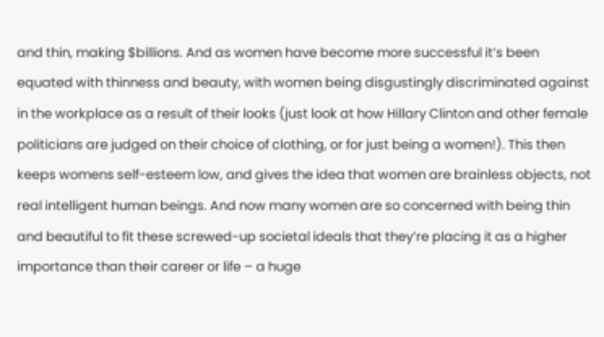and thin, making $billions. And as women have become more successful it’s been equated with thinness and beauty, with women being disgustingly discriminated against in the workplace as a result of their looks (just look at how Hillary Clinton and other female politicians are judged on their choice of clothing, or for just being a women!). This then keeps womens self-esteem low, and gives the idea that women are brainless objects, not real intelligent human beings. And now many women are so concerned with being thin and beautiful to fit these screwed-up societal ideals that they’re placing it as a higher importance than their career or life – a huge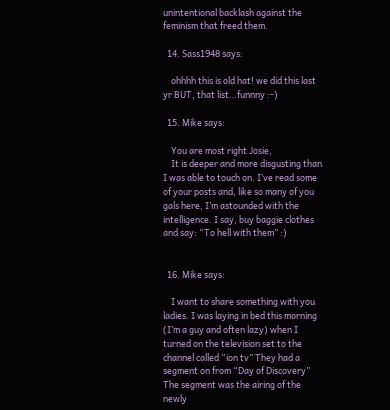unintentional backlash against the feminism that freed them.

  14. Sass1948 says:

    ohhhh this is old hat! we did this last yr BUT, that list…funnny :-)

  15. Mike says:

    You are most right Josie,
    It is deeper and more disgusting than I was able to touch on. I’ve read some of your posts and, like so many of you gals here, I’m astounded with the intelligence. I say, buy baggie clothes and say: “To hell with them” :)


  16. Mike says:

    I want to share something with you ladies. I was laying in bed this morning (I’m a guy and often lazy) when I turned on the television set to the channel called “ion tv” They had a segment on from “Day of Discovery” The segment was the airing of the newly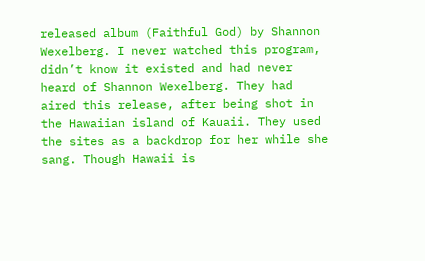released album (Faithful God) by Shannon Wexelberg. I never watched this program, didn’t know it existed and had never heard of Shannon Wexelberg. They had aired this release, after being shot in the Hawaiian island of Kauaii. They used the sites as a backdrop for her while she sang. Though Hawaii is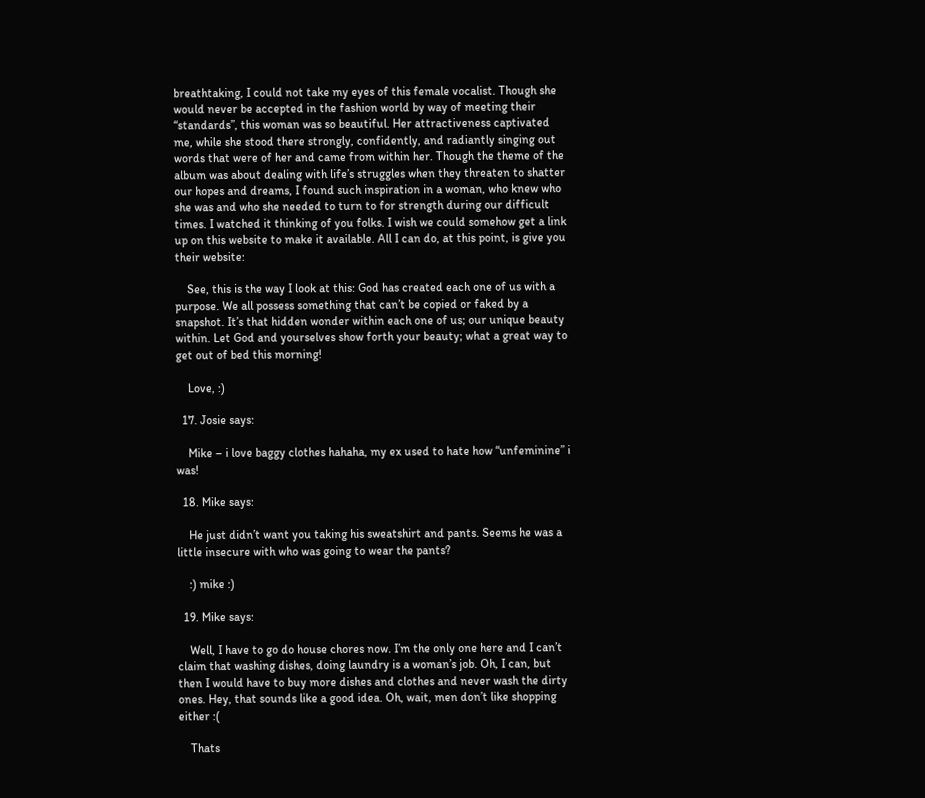breathtaking, I could not take my eyes of this female vocalist. Though she would never be accepted in the fashion world by way of meeting their “standards”, this woman was so beautiful. Her attractiveness captivated me, while she stood there strongly, confidently, and radiantly singing out words that were of her and came from within her. Though the theme of the album was about dealing with life’s struggles when they threaten to shatter our hopes and dreams, I found such inspiration in a woman, who knew who she was and who she needed to turn to for strength during our difficult times. I watched it thinking of you folks. I wish we could somehow get a link up on this website to make it available. All I can do, at this point, is give you their website:

    See, this is the way I look at this: God has created each one of us with a purpose. We all possess something that can’t be copied or faked by a snapshot. It’s that hidden wonder within each one of us; our unique beauty within. Let God and yourselves show forth your beauty; what a great way to get out of bed this morning!

    Love, :)

  17. Josie says:

    Mike – i love baggy clothes hahaha, my ex used to hate how “unfeminine” i was!

  18. Mike says:

    He just didn’t want you taking his sweatshirt and pants. Seems he was a little insecure with who was going to wear the pants?

    :) mike :)

  19. Mike says:

    Well, I have to go do house chores now. I’m the only one here and I can’t claim that washing dishes, doing laundry is a woman’s job. Oh, I can, but then I would have to buy more dishes and clothes and never wash the dirty ones. Hey, that sounds like a good idea. Oh, wait, men don’t like shopping either :(

    Thats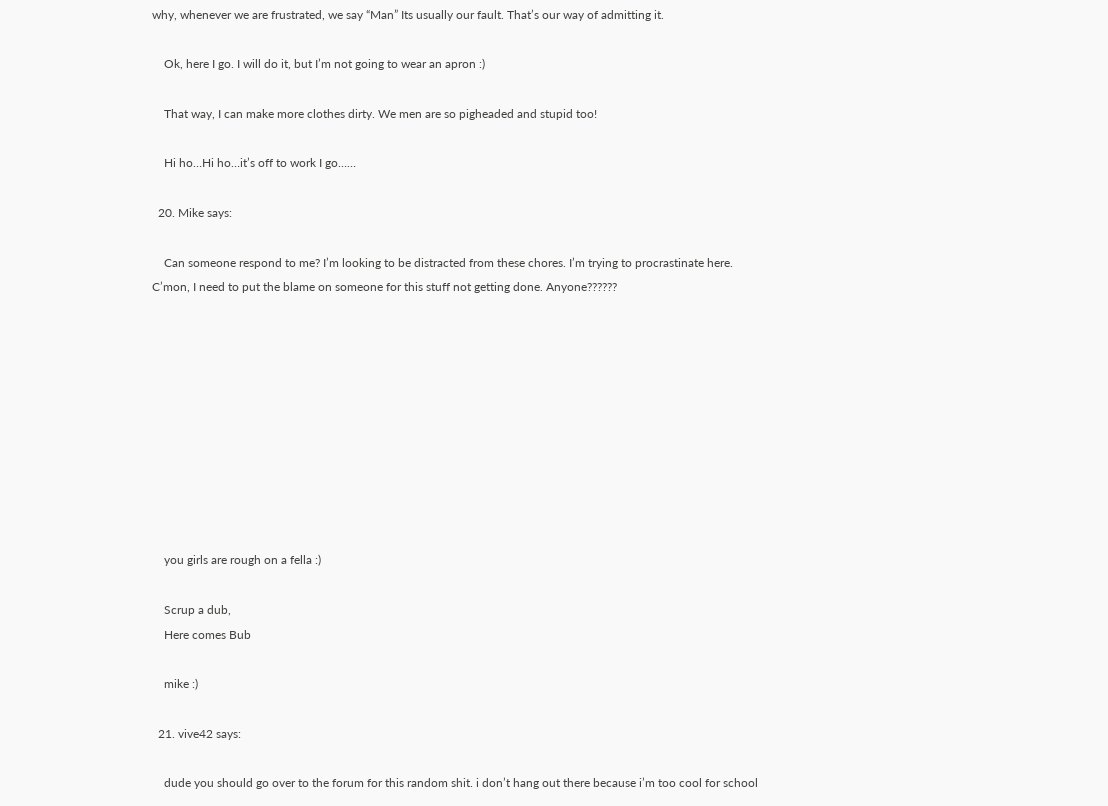why, whenever we are frustrated, we say “Man” Its usually our fault. That’s our way of admitting it.

    Ok, here I go. I will do it, but I’m not going to wear an apron :)

    That way, I can make more clothes dirty. We men are so pigheaded and stupid too!

    Hi ho…Hi ho…it’s off to work I go……

  20. Mike says:

    Can someone respond to me? I’m looking to be distracted from these chores. I’m trying to procrastinate here. C’mon, I need to put the blame on someone for this stuff not getting done. Anyone??????










    you girls are rough on a fella :)

    Scrup a dub,
    Here comes Bub

    mike :)

  21. vive42 says:

    dude you should go over to the forum for this random shit. i don’t hang out there because i’m too cool for school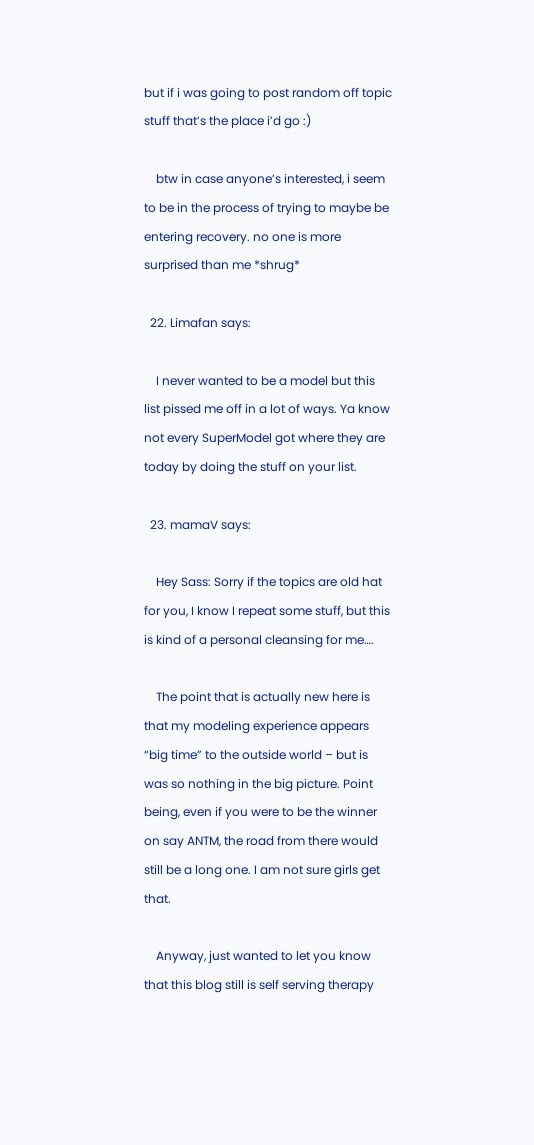but if i was going to post random off topic stuff that’s the place i’d go :)

    btw in case anyone’s interested, i seem to be in the process of trying to maybe be entering recovery. no one is more surprised than me *shrug*

  22. Limafan says:

    I never wanted to be a model but this list pissed me off in a lot of ways. Ya know not every SuperModel got where they are today by doing the stuff on your list.

  23. mamaV says:

    Hey Sass: Sorry if the topics are old hat for you, I know I repeat some stuff, but this is kind of a personal cleansing for me….

    The point that is actually new here is that my modeling experience appears “big time” to the outside world – but is was so nothing in the big picture. Point being, even if you were to be the winner on say ANTM, the road from there would still be a long one. I am not sure girls get that.

    Anyway, just wanted to let you know that this blog still is self serving therapy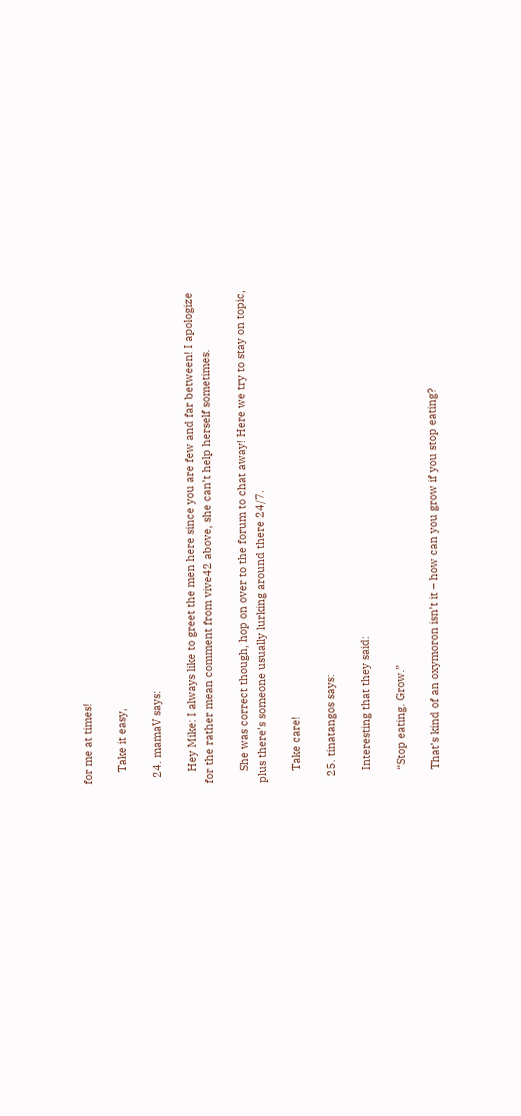for me at times!

    Take it easy,

  24. mamaV says:

    Hey Mike: I always like to greet the men here since you are few and far between! I apologize for the rather mean comment from vive42 above, she can’t help herself sometimes.

    She was correct though, hop on over to the forum to chat away! Here we try to stay on topic, plus there’s someone usually lurking around there 24/7.

    Take care!

  25. tinatangos says:

    Interesting that they said:

    “Stop eating. Grow.”

    That’s kind of an oxymoron isn’t it – how can you grow if you stop eating?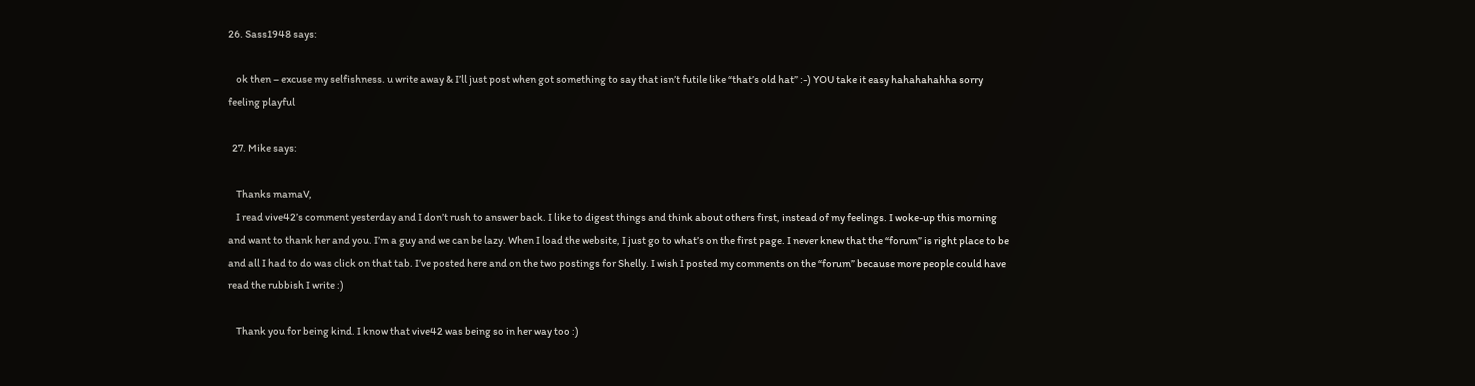26. Sass1948 says:

    ok then – excuse my selfishness. u write away & I’ll just post when got something to say that isn’t futile like “that’s old hat” :-) YOU take it easy hahahahahha sorry feeling playful

  27. Mike says:

    Thanks mamaV,
    I read vive42’s comment yesterday and I don’t rush to answer back. I like to digest things and think about others first, instead of my feelings. I woke-up this morning and want to thank her and you. I’m a guy and we can be lazy. When I load the website, I just go to what’s on the first page. I never knew that the “forum” is right place to be and all I had to do was click on that tab. I’ve posted here and on the two postings for Shelly. I wish I posted my comments on the “forum” because more people could have read the rubbish I write :)

    Thank you for being kind. I know that vive42 was being so in her way too :)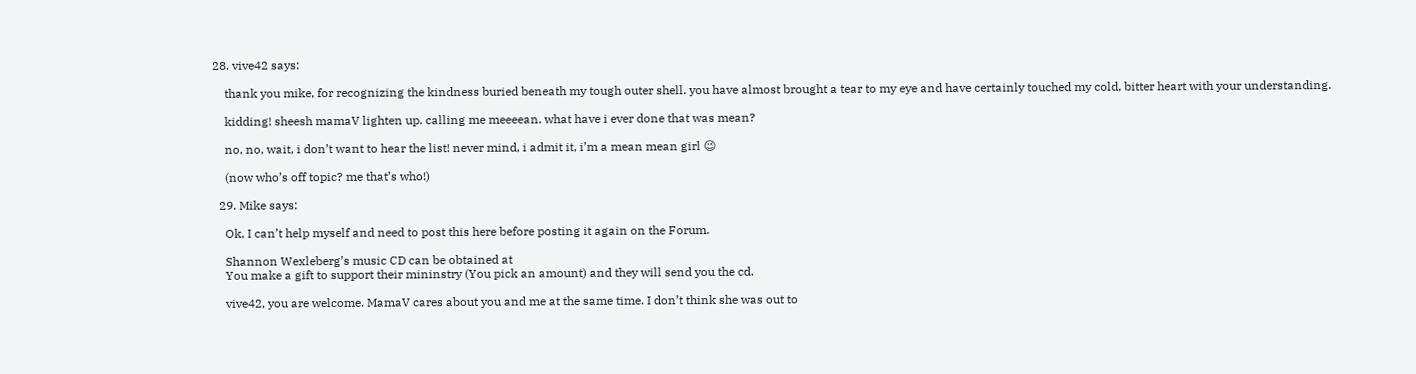28. vive42 says:

    thank you mike, for recognizing the kindness buried beneath my tough outer shell. you have almost brought a tear to my eye and have certainly touched my cold, bitter heart with your understanding.

    kidding! sheesh mamaV lighten up. calling me meeeean. what have i ever done that was mean?

    no, no, wait, i don’t want to hear the list! never mind, i admit it, i’m a mean mean girl 😉

    (now who’s off topic? me that’s who!)

  29. Mike says:

    Ok, I can’t help myself and need to post this here before posting it again on the Forum.

    Shannon Wexleberg’s music CD can be obtained at
    You make a gift to support their mininstry (You pick an amount) and they will send you the cd.

    vive42, you are welcome. MamaV cares about you and me at the same time. I don’t think she was out to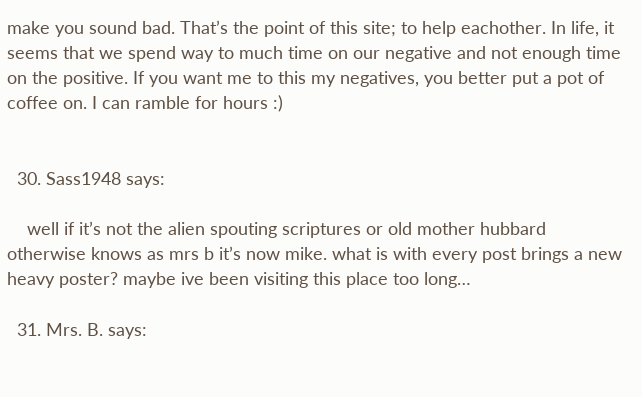make you sound bad. That’s the point of this site; to help eachother. In life, it seems that we spend way to much time on our negative and not enough time on the positive. If you want me to this my negatives, you better put a pot of coffee on. I can ramble for hours :)


  30. Sass1948 says:

    well if it’s not the alien spouting scriptures or old mother hubbard otherwise knows as mrs b it’s now mike. what is with every post brings a new heavy poster? maybe ive been visiting this place too long…

  31. Mrs. B. says: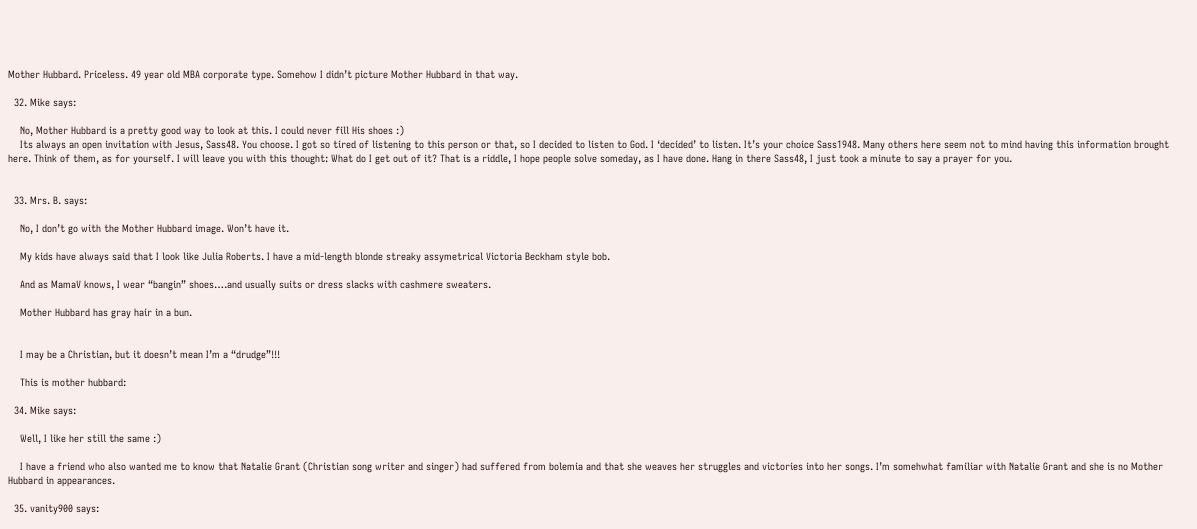Mother Hubbard. Priceless. 49 year old MBA corporate type. Somehow I didn’t picture Mother Hubbard in that way.

  32. Mike says:

    No, Mother Hubbard is a pretty good way to look at this. I could never fill His shoes :)
    Its always an open invitation with Jesus, Sass48. You choose. I got so tired of listening to this person or that, so I decided to listen to God. I ‘decided’ to listen. It’s your choice Sass1948. Many others here seem not to mind having this information brought here. Think of them, as for yourself. I will leave you with this thought: What do I get out of it? That is a riddle, I hope people solve someday, as I have done. Hang in there Sass48, I just took a minute to say a prayer for you.


  33. Mrs. B. says:

    No, I don’t go with the Mother Hubbard image. Won’t have it.

    My kids have always said that I look like Julia Roberts. I have a mid-length blonde streaky assymetrical Victoria Beckham style bob.

    And as MamaV knows, I wear “bangin” shoes….and usually suits or dress slacks with cashmere sweaters.

    Mother Hubbard has gray hair in a bun.


    I may be a Christian, but it doesn’t mean I’m a “drudge”!!!

    This is mother hubbard:

  34. Mike says:

    Well, I like her still the same :)

    I have a friend who also wanted me to know that Natalie Grant (Christian song writer and singer) had suffered from bolemia and that she weaves her struggles and victories into her songs. I’m somehwhat familiar with Natalie Grant and she is no Mother Hubbard in appearances.

  35. vanity900 says: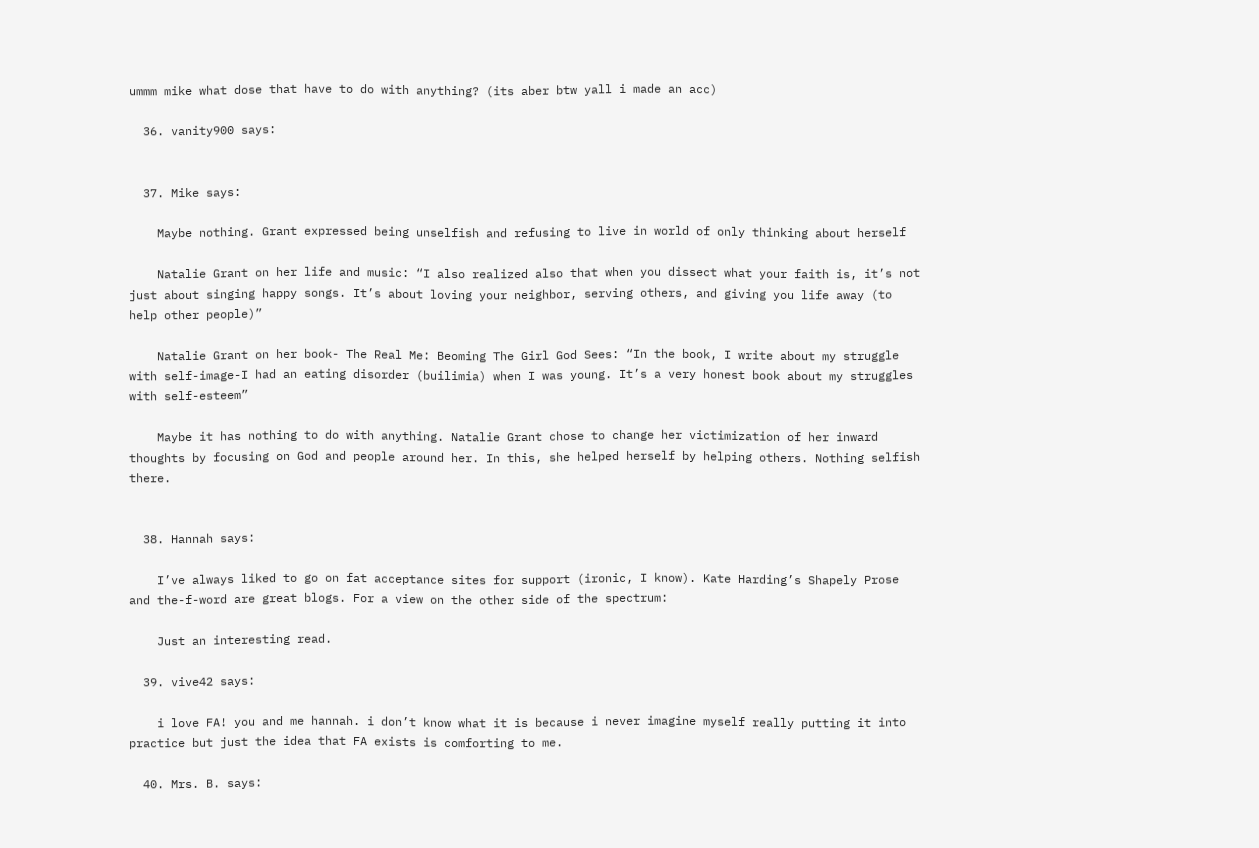ummm mike what dose that have to do with anything? (its aber btw yall i made an acc)

  36. vanity900 says:


  37. Mike says:

    Maybe nothing. Grant expressed being unselfish and refusing to live in world of only thinking about herself

    Natalie Grant on her life and music: “I also realized also that when you dissect what your faith is, it’s not just about singing happy songs. It’s about loving your neighbor, serving others, and giving you life away (to help other people)”

    Natalie Grant on her book- The Real Me: Beoming The Girl God Sees: “In the book, I write about my struggle with self-image-I had an eating disorder (builimia) when I was young. It’s a very honest book about my struggles with self-esteem”

    Maybe it has nothing to do with anything. Natalie Grant chose to change her victimization of her inward thoughts by focusing on God and people around her. In this, she helped herself by helping others. Nothing selfish there.


  38. Hannah says:

    I’ve always liked to go on fat acceptance sites for support (ironic, I know). Kate Harding’s Shapely Prose and the-f-word are great blogs. For a view on the other side of the spectrum:

    Just an interesting read.

  39. vive42 says:

    i love FA! you and me hannah. i don’t know what it is because i never imagine myself really putting it into practice but just the idea that FA exists is comforting to me.

  40. Mrs. B. says: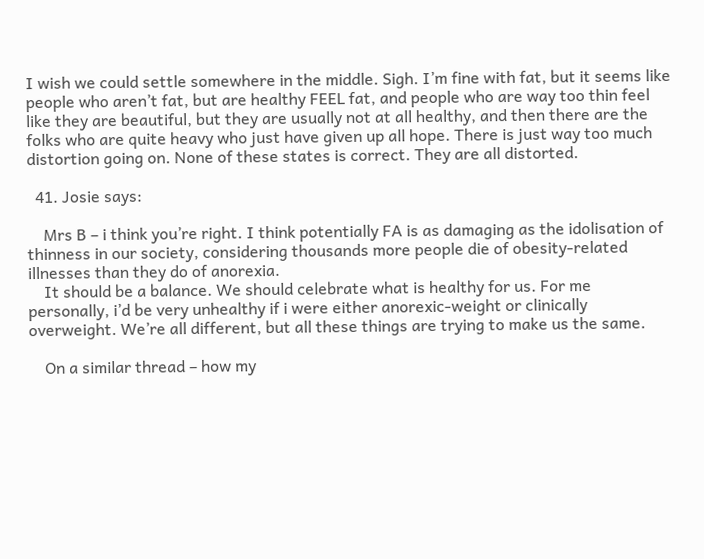I wish we could settle somewhere in the middle. Sigh. I’m fine with fat, but it seems like people who aren’t fat, but are healthy FEEL fat, and people who are way too thin feel like they are beautiful, but they are usually not at all healthy, and then there are the folks who are quite heavy who just have given up all hope. There is just way too much distortion going on. None of these states is correct. They are all distorted.

  41. Josie says:

    Mrs B – i think you’re right. I think potentially FA is as damaging as the idolisation of thinness in our society, considering thousands more people die of obesity-related illnesses than they do of anorexia.
    It should be a balance. We should celebrate what is healthy for us. For me personally, i’d be very unhealthy if i were either anorexic-weight or clinically overweight. We’re all different, but all these things are trying to make us the same.

    On a similar thread – how my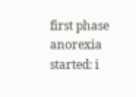first phase anorexia started: i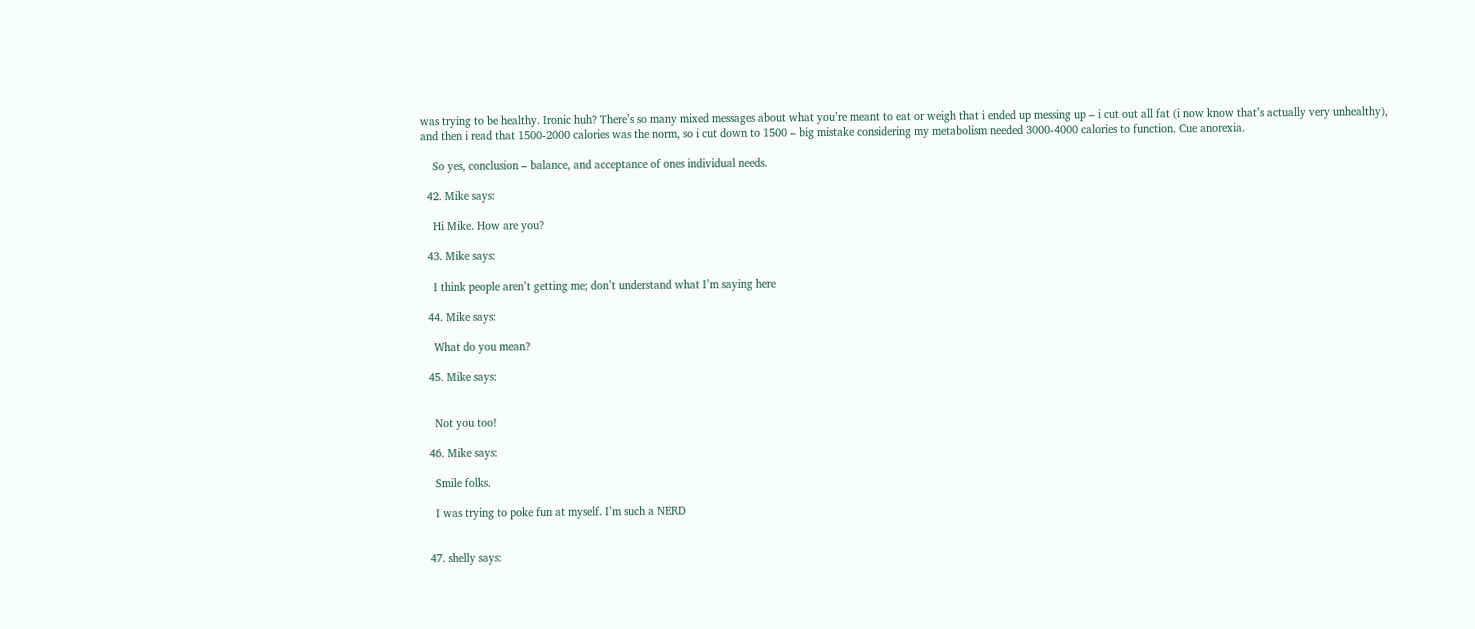was trying to be healthy. Ironic huh? There’s so many mixed messages about what you’re meant to eat or weigh that i ended up messing up – i cut out all fat (i now know that’s actually very unhealthy), and then i read that 1500-2000 calories was the norm, so i cut down to 1500 – big mistake considering my metabolism needed 3000-4000 calories to function. Cue anorexia.

    So yes, conclusion – balance, and acceptance of ones individual needs.

  42. Mike says:

    Hi Mike. How are you?

  43. Mike says:

    I think people aren’t getting me; don’t understand what I’m saying here

  44. Mike says:

    What do you mean?

  45. Mike says:


    Not you too!

  46. Mike says:

    Smile folks.

    I was trying to poke fun at myself. I’m such a NERD


  47. shelly says: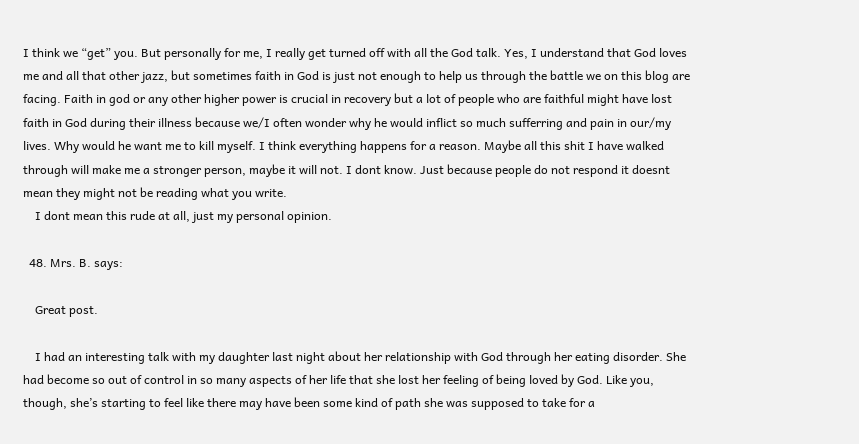I think we “get” you. But personally for me, I really get turned off with all the God talk. Yes, I understand that God loves me and all that other jazz, but sometimes faith in God is just not enough to help us through the battle we on this blog are facing. Faith in god or any other higher power is crucial in recovery but a lot of people who are faithful might have lost faith in God during their illness because we/I often wonder why he would inflict so much sufferring and pain in our/my lives. Why would he want me to kill myself. I think everything happens for a reason. Maybe all this shit I have walked through will make me a stronger person, maybe it will not. I dont know. Just because people do not respond it doesnt mean they might not be reading what you write.
    I dont mean this rude at all, just my personal opinion.

  48. Mrs. B. says:

    Great post.

    I had an interesting talk with my daughter last night about her relationship with God through her eating disorder. She had become so out of control in so many aspects of her life that she lost her feeling of being loved by God. Like you, though, she’s starting to feel like there may have been some kind of path she was supposed to take for a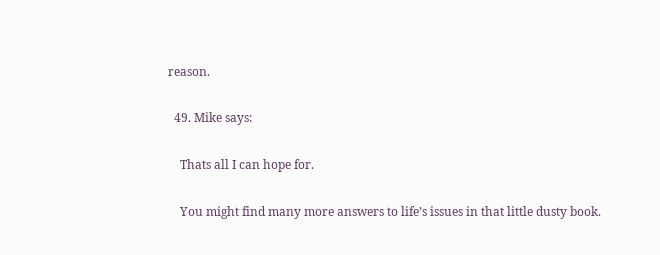reason.

  49. Mike says:

    Thats all I can hope for.

    You might find many more answers to life’s issues in that little dusty book.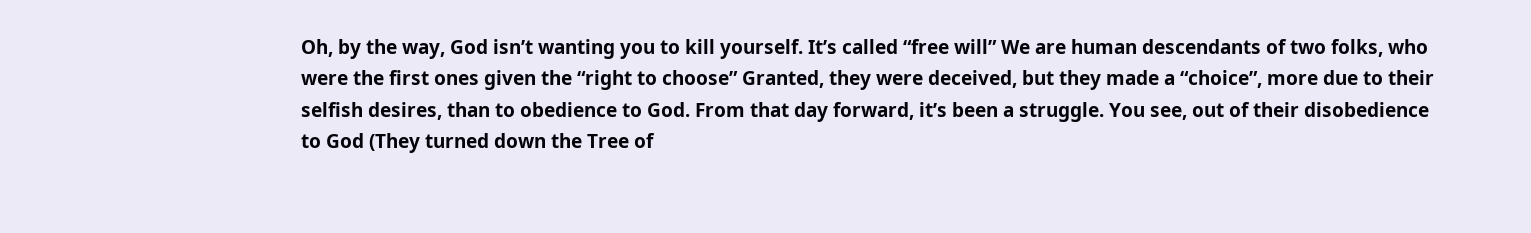Oh, by the way, God isn’t wanting you to kill yourself. It’s called “free will” We are human descendants of two folks, who were the first ones given the “right to choose” Granted, they were deceived, but they made a “choice”, more due to their selfish desires, than to obedience to God. From that day forward, it’s been a struggle. You see, out of their disobedience to God (They turned down the Tree of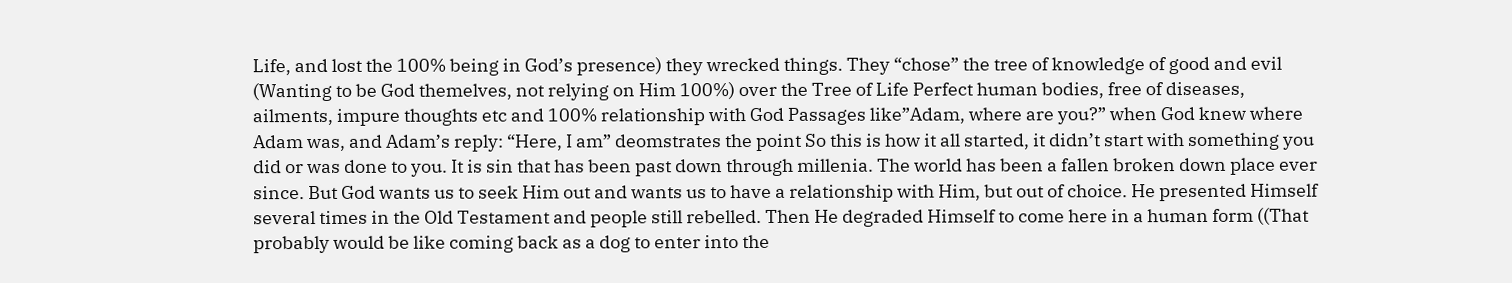Life, and lost the 100% being in God’s presence) they wrecked things. They “chose” the tree of knowledge of good and evil (Wanting to be God themelves, not relying on Him 100%) over the Tree of Life Perfect human bodies, free of diseases, ailments, impure thoughts etc and 100% relationship with God Passages like”Adam, where are you?” when God knew where Adam was, and Adam’s reply: “Here, I am” deomstrates the point So this is how it all started, it didn’t start with something you did or was done to you. It is sin that has been past down through millenia. The world has been a fallen broken down place ever since. But God wants us to seek Him out and wants us to have a relationship with Him, but out of choice. He presented Himself several times in the Old Testament and people still rebelled. Then He degraded Himself to come here in a human form ((That probably would be like coming back as a dog to enter into the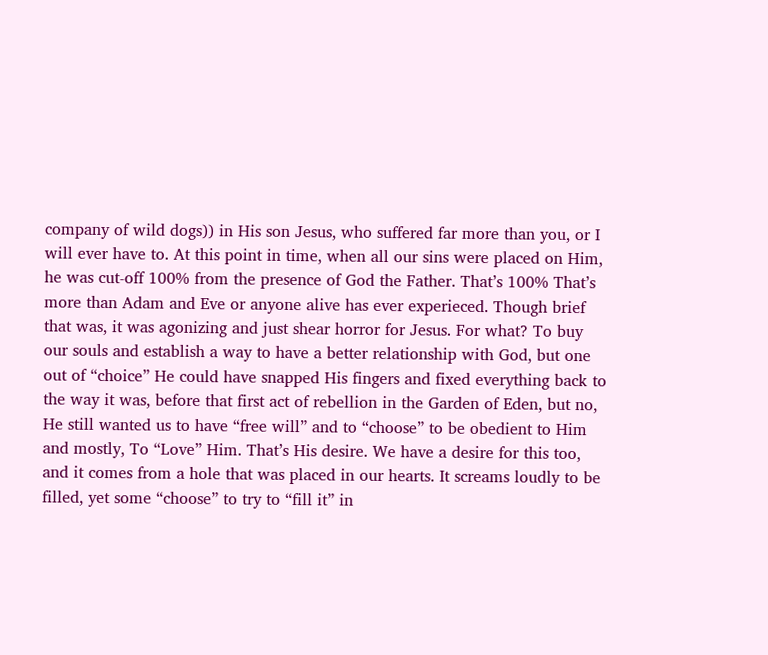company of wild dogs)) in His son Jesus, who suffered far more than you, or I will ever have to. At this point in time, when all our sins were placed on Him, he was cut-off 100% from the presence of God the Father. That’s 100% That’s more than Adam and Eve or anyone alive has ever experieced. Though brief that was, it was agonizing and just shear horror for Jesus. For what? To buy our souls and establish a way to have a better relationship with God, but one out of “choice” He could have snapped His fingers and fixed everything back to the way it was, before that first act of rebellion in the Garden of Eden, but no, He still wanted us to have “free will” and to “choose” to be obedient to Him and mostly, To “Love” Him. That’s His desire. We have a desire for this too, and it comes from a hole that was placed in our hearts. It screams loudly to be filled, yet some “choose” to try to “fill it” in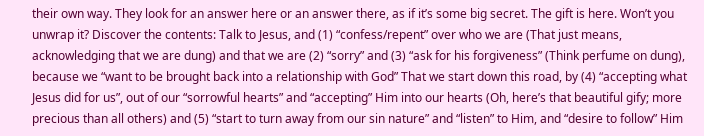their own way. They look for an answer here or an answer there, as if it’s some big secret. The gift is here. Won’t you unwrap it? Discover the contents: Talk to Jesus, and (1) “confess/repent” over who we are (That just means, acknowledging that we are dung) and that we are (2) “sorry” and (3) “ask for his forgiveness” (Think perfume on dung), because we “want to be brought back into a relationship with God” That we start down this road, by (4) “accepting what Jesus did for us”, out of our “sorrowful hearts” and “accepting” Him into our hearts (Oh, here’s that beautiful gify; more precious than all others) and (5) “start to turn away from our sin nature” and “listen” to Him, and “desire to follow” Him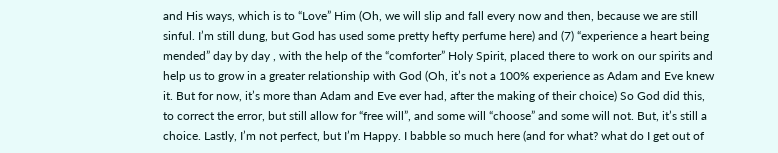and His ways, which is to “Love” Him (Oh, we will slip and fall every now and then, because we are still sinful. I’m still dung, but God has used some pretty hefty perfume here) and (7) “experience a heart being mended” day by day , with the help of the “comforter” Holy Spirit, placed there to work on our spirits and help us to grow in a greater relationship with God (Oh, it’s not a 100% experience as Adam and Eve knew it. But for now, it’s more than Adam and Eve ever had, after the making of their choice) So God did this, to correct the error, but still allow for “free will”, and some will “choose” and some will not. But, it’s still a choice. Lastly, I’m not perfect, but I’m Happy. I babble so much here (and for what? what do I get out of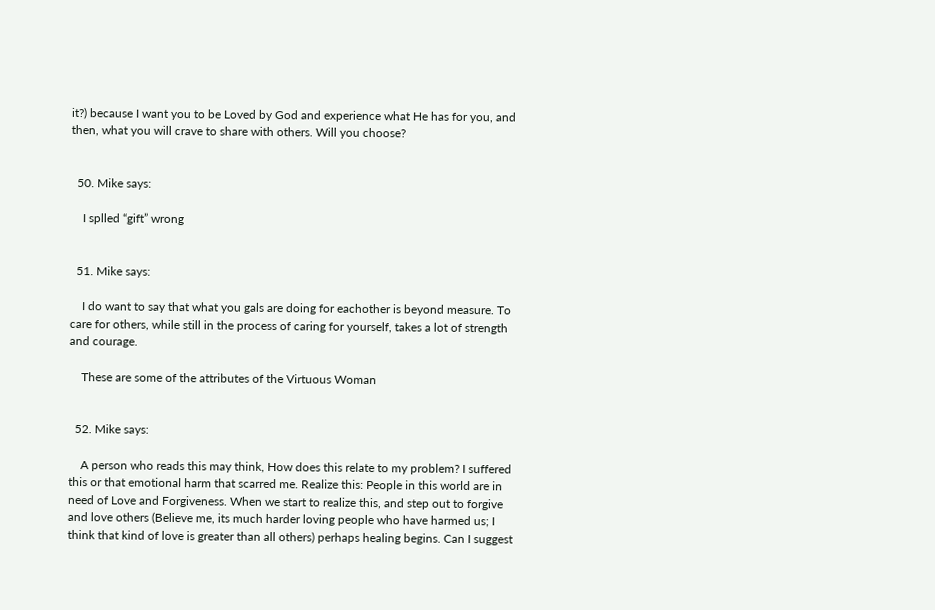it?) because I want you to be Loved by God and experience what He has for you, and then, what you will crave to share with others. Will you choose?


  50. Mike says:

    I splled “gift” wrong


  51. Mike says:

    I do want to say that what you gals are doing for eachother is beyond measure. To care for others, while still in the process of caring for yourself, takes a lot of strength and courage.

    These are some of the attributes of the Virtuous Woman


  52. Mike says:

    A person who reads this may think, How does this relate to my problem? I suffered this or that emotional harm that scarred me. Realize this: People in this world are in need of Love and Forgiveness. When we start to realize this, and step out to forgive and love others (Believe me, its much harder loving people who have harmed us; I think that kind of love is greater than all others) perhaps healing begins. Can I suggest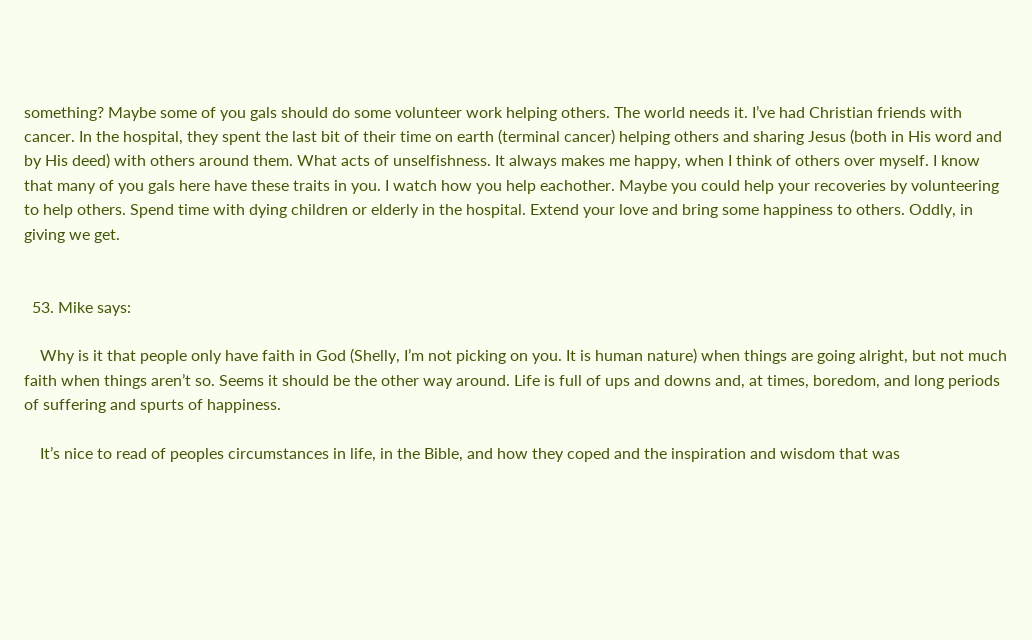something? Maybe some of you gals should do some volunteer work helping others. The world needs it. I’ve had Christian friends with cancer. In the hospital, they spent the last bit of their time on earth (terminal cancer) helping others and sharing Jesus (both in His word and by His deed) with others around them. What acts of unselfishness. It always makes me happy, when I think of others over myself. I know that many of you gals here have these traits in you. I watch how you help eachother. Maybe you could help your recoveries by volunteering to help others. Spend time with dying children or elderly in the hospital. Extend your love and bring some happiness to others. Oddly, in giving we get.


  53. Mike says:

    Why is it that people only have faith in God (Shelly, I’m not picking on you. It is human nature) when things are going alright, but not much faith when things aren’t so. Seems it should be the other way around. Life is full of ups and downs and, at times, boredom, and long periods of suffering and spurts of happiness.

    It’s nice to read of peoples circumstances in life, in the Bible, and how they coped and the inspiration and wisdom that was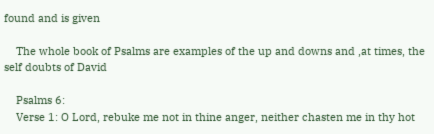found and is given

    The whole book of Psalms are examples of the up and downs and ,at times, the self doubts of David

    Psalms 6:
    Verse 1: O Lord, rebuke me not in thine anger, neither chasten me in thy hot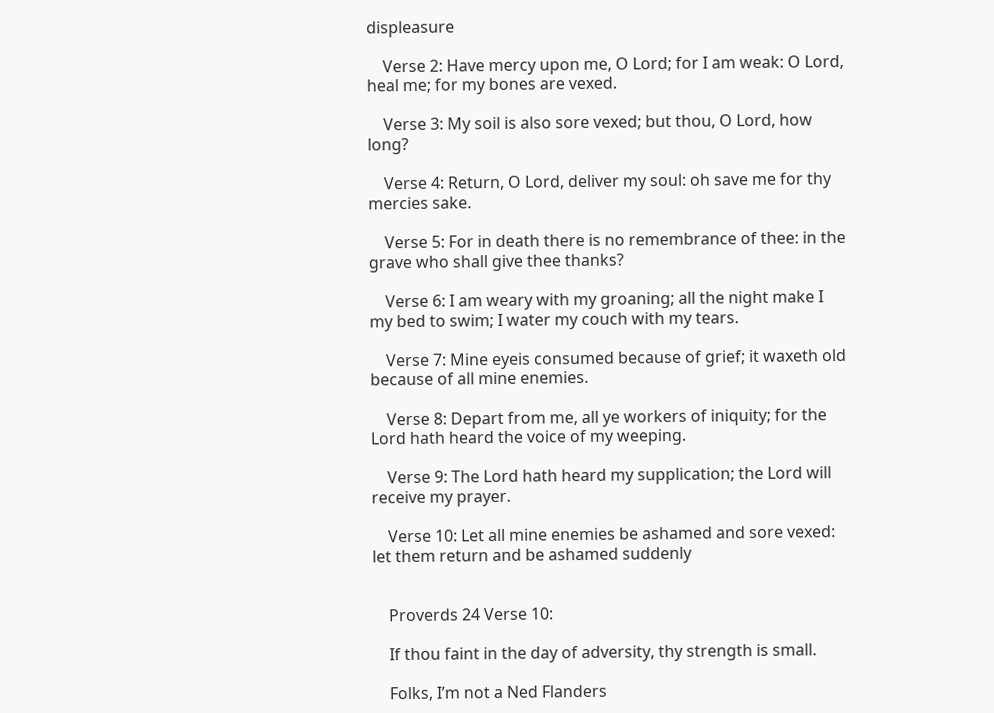displeasure

    Verse 2: Have mercy upon me, O Lord; for I am weak: O Lord, heal me; for my bones are vexed.

    Verse 3: My soil is also sore vexed; but thou, O Lord, how long?

    Verse 4: Return, O Lord, deliver my soul: oh save me for thy mercies sake.

    Verse 5: For in death there is no remembrance of thee: in the grave who shall give thee thanks?

    Verse 6: I am weary with my groaning; all the night make I my bed to swim; I water my couch with my tears.

    Verse 7: Mine eyeis consumed because of grief; it waxeth old because of all mine enemies.

    Verse 8: Depart from me, all ye workers of iniquity; for the Lord hath heard the voice of my weeping.

    Verse 9: The Lord hath heard my supplication; the Lord will receive my prayer.

    Verse 10: Let all mine enemies be ashamed and sore vexed: let them return and be ashamed suddenly


    Proverds 24 Verse 10:

    If thou faint in the day of adversity, thy strength is small.

    Folks, I’m not a Ned Flanders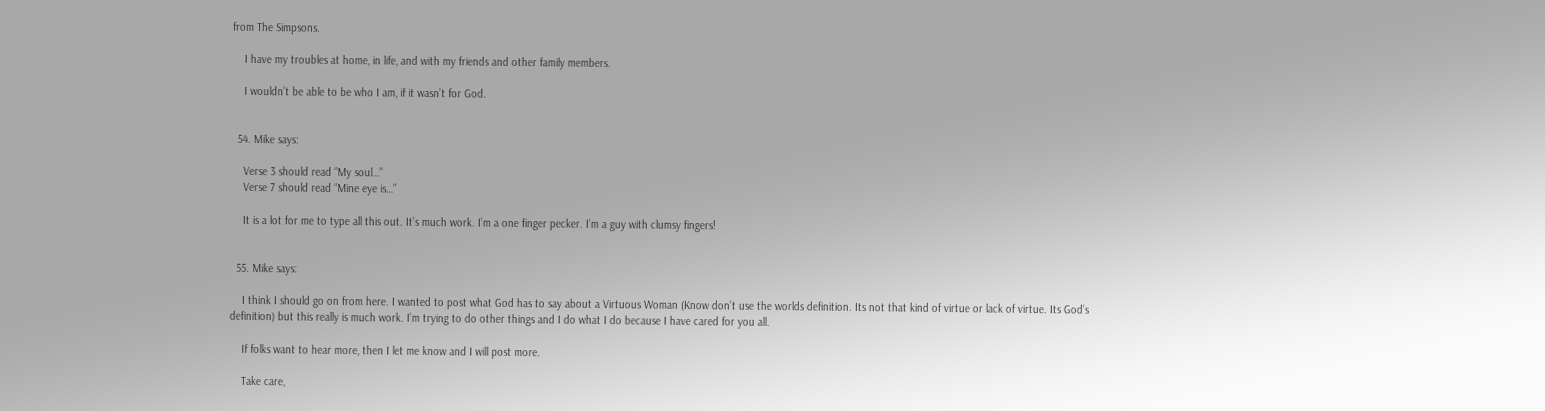from The Simpsons.

    I have my troubles at home, in life, and with my friends and other family members.

    I wouldn’t be able to be who I am, if it wasn’t for God.


  54. Mike says:

    Verse 3 should read “My soul…”
    Verse 7 should read “Mine eye is…”

    It is a lot for me to type all this out. It’s much work. I’m a one finger pecker. I’m a guy with clumsy fingers!


  55. Mike says:

    I think I should go on from here. I wanted to post what God has to say about a Virtuous Woman (Know don’t use the worlds definition. Its not that kind of virtue or lack of virtue. Its God’s definition) but this really is much work. I’m trying to do other things and I do what I do because I have cared for you all.

    If folks want to hear more, then I let me know and I will post more.

    Take care,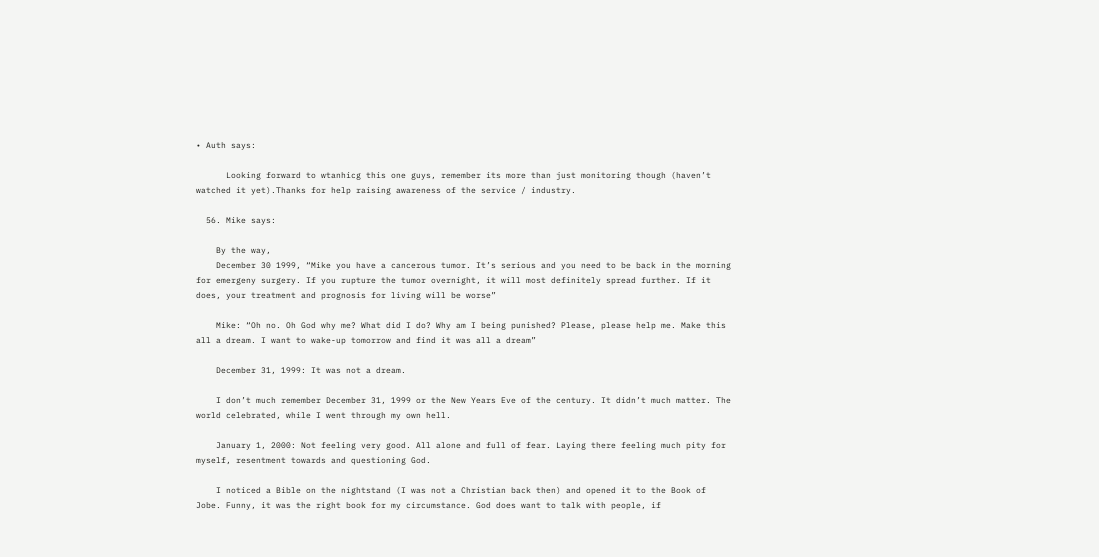• Auth says:

      Looking forward to wtanhicg this one guys, remember its more than just monitoring though (haven’t watched it yet).Thanks for help raising awareness of the service / industry.

  56. Mike says:

    By the way,
    December 30 1999, “Mike you have a cancerous tumor. It’s serious and you need to be back in the morning for emergeny surgery. If you rupture the tumor overnight, it will most definitely spread further. If it does, your treatment and prognosis for living will be worse”

    Mike: “Oh no. Oh God why me? What did I do? Why am I being punished? Please, please help me. Make this all a dream. I want to wake-up tomorrow and find it was all a dream”

    December 31, 1999: It was not a dream.

    I don’t much remember December 31, 1999 or the New Years Eve of the century. It didn’t much matter. The world celebrated, while I went through my own hell.

    January 1, 2000: Not feeling very good. All alone and full of fear. Laying there feeling much pity for myself, resentment towards and questioning God.

    I noticed a Bible on the nightstand (I was not a Christian back then) and opened it to the Book of Jobe. Funny, it was the right book for my circumstance. God does want to talk with people, if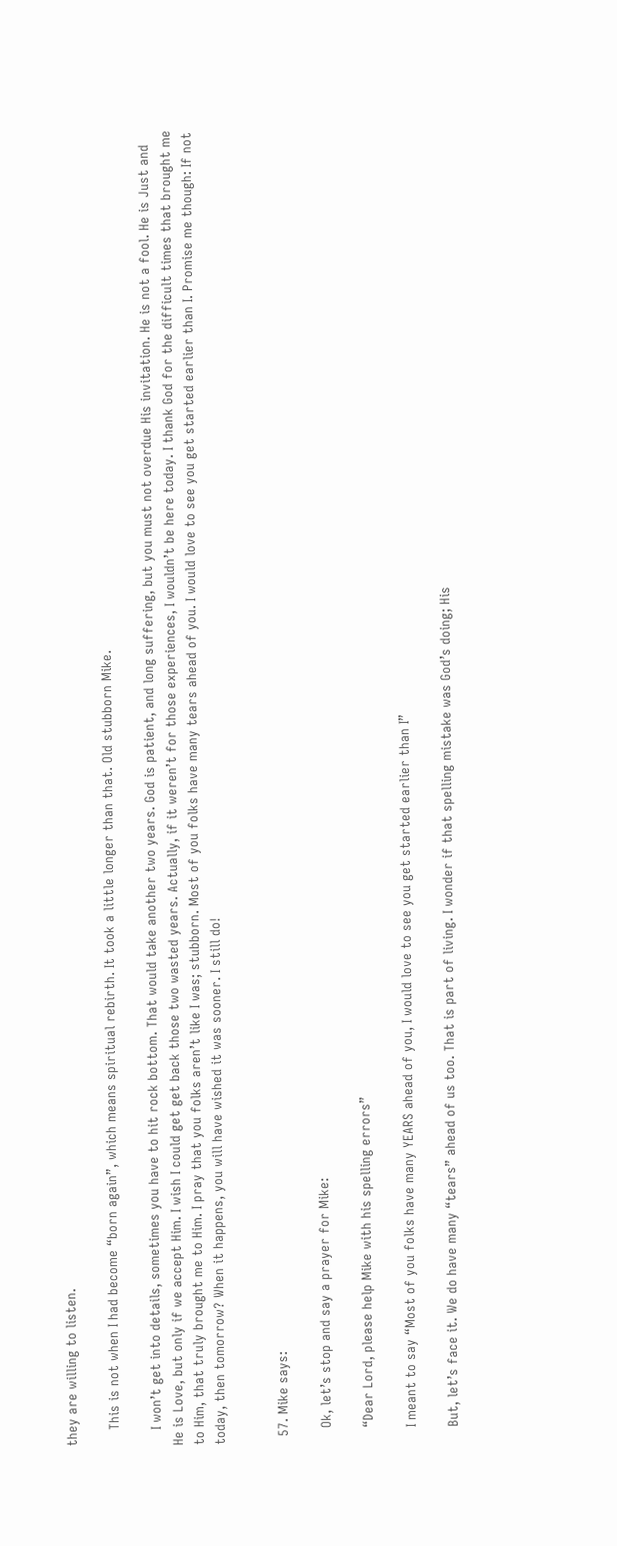they are willing to listen.

    This is not when I had become “born again”, which means spiritual rebirth. It took a little longer than that. Old stubborn Mike.

    I won’t get into details, sometimes you have to hit rock bottom. That would take another two years. God is patient, and long suffering, but you must not overdue His invitation. He is not a fool. He is Just and He is Love, but only if we accept Him. I wish I could get get back those two wasted years. Actually, if it weren’t for those experiences, I wouldn’t be here today. I thank God for the difficult times that brought me to Him, that truly brought me to Him. I pray that you folks aren’t like I was; stubborn. Most of you folks have many tears ahead of you. I would love to see you get started earlier than I. Promise me though: If not today, then tomorrow? When it happens, you will have wished it was sooner. I still do!


  57. Mike says:

    Ok, let’s stop and say a prayer for Mike:

    “Dear Lord, please help Mike with his spelling errors”

    I meant to say “Most of you folks have many YEARS ahead of you, I would love to see you get started earlier than I”

    But, let’s face it. We do have many “tears” ahead of us too. That is part of living. I wonder if that spelling mistake was God’s doing; His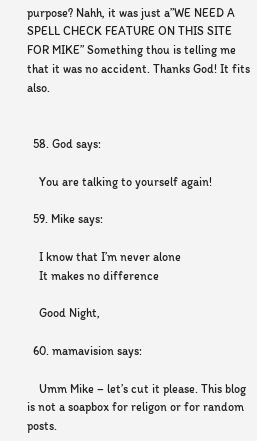purpose? Nahh, it was just a”WE NEED A SPELL CHECK FEATURE ON THIS SITE FOR MIKE” Something thou is telling me that it was no accident. Thanks God! It fits also.


  58. God says:

    You are talking to yourself again!

  59. Mike says:

    I know that I’m never alone
    It makes no difference

    Good Night,

  60. mamavision says:

    Umm Mike – let’s cut it please. This blog is not a soapbox for religon or for random posts.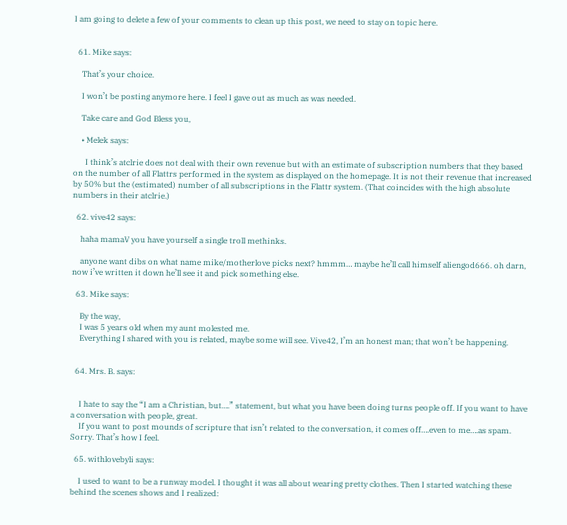I am going to delete a few of your comments to clean up this post, we need to stay on topic here.


  61. Mike says:

    That’s your choice.

    I won’t be posting anymore here. I feel I gave out as much as was needed.

    Take care and God Bless you,

    • Melek says:

      I think’s atclrie does not deal with their own revenue but with an estimate of subscription numbers that they based on the number of all Flattrs performed in the system as displayed on the homepage. It is not their revenue that increased by 50% but the (estimated) number of all subscriptions in the Flattr system. (That coincides with the high absolute numbers in their atclrie.)

  62. vive42 says:

    haha mamaV you have yourself a single troll methinks.

    anyone want dibs on what name mike/motherlove picks next? hmmm… maybe he’ll call himself aliengod666. oh darn, now i’ve written it down he’ll see it and pick something else.

  63. Mike says:

    By the way,
    I was 5 years old when my aunt molested me.
    Everything I shared with you is related, maybe some will see. Vive42, I’m an honest man; that won’t be happening.


  64. Mrs. B. says:


    I hate to say the “I am a Christian, but….” statement, but what you have been doing turns people off. If you want to have a conversation with people, great.
    If you want to post mounds of scripture that isn’t related to the conversation, it comes off….even to me….as spam. Sorry. That’s how I feel.

  65. withlovebyli says:

    I used to want to be a runway model. I thought it was all about wearing pretty clothes. Then I started watching these behind the scenes shows and I realized: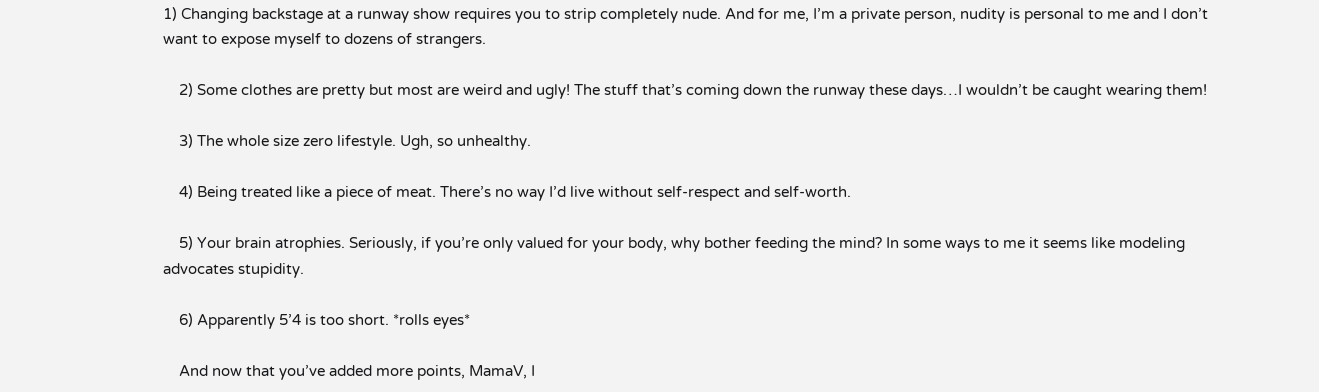1) Changing backstage at a runway show requires you to strip completely nude. And for me, I’m a private person, nudity is personal to me and I don’t want to expose myself to dozens of strangers.

    2) Some clothes are pretty but most are weird and ugly! The stuff that’s coming down the runway these days…I wouldn’t be caught wearing them!

    3) The whole size zero lifestyle. Ugh, so unhealthy.

    4) Being treated like a piece of meat. There’s no way I’d live without self-respect and self-worth.

    5) Your brain atrophies. Seriously, if you’re only valued for your body, why bother feeding the mind? In some ways to me it seems like modeling advocates stupidity.

    6) Apparently 5’4 is too short. *rolls eyes*

    And now that you’ve added more points, MamaV, I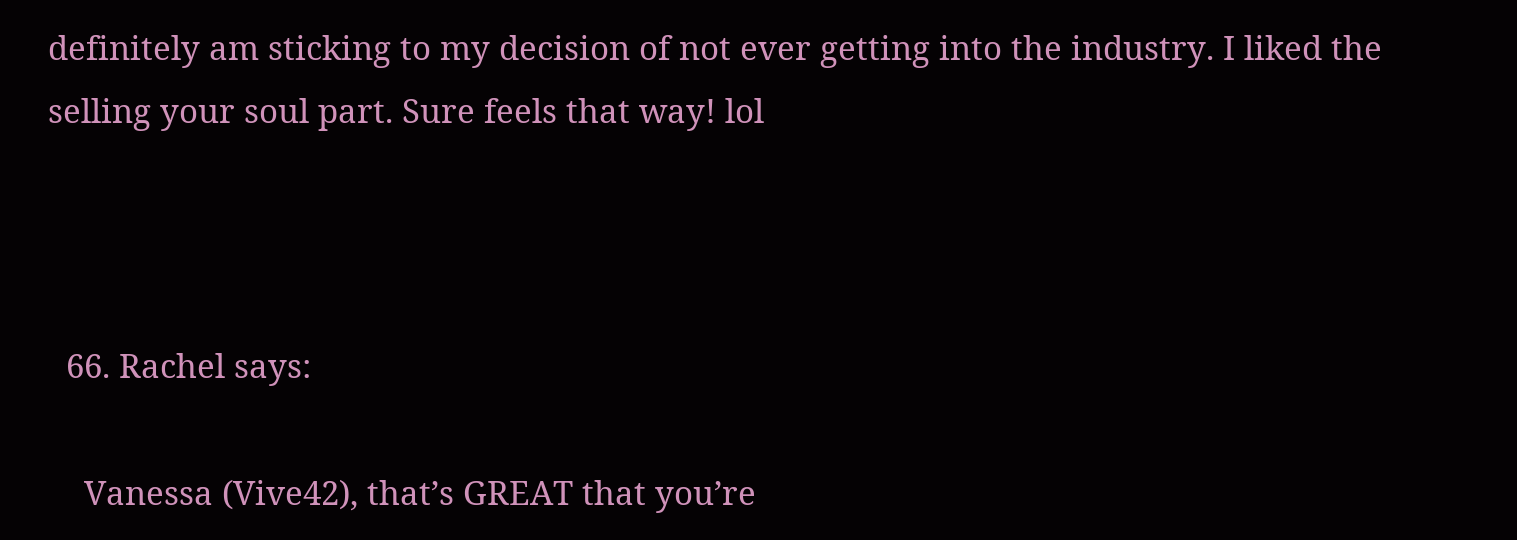definitely am sticking to my decision of not ever getting into the industry. I liked the selling your soul part. Sure feels that way! lol



  66. Rachel says:

    Vanessa (Vive42), that’s GREAT that you’re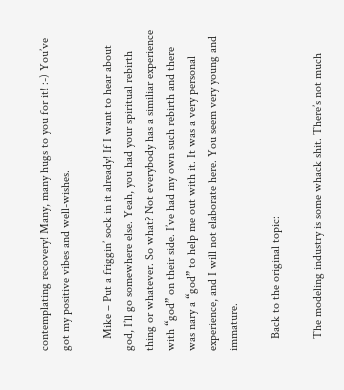contemplating recovery! Many, many hugs to you for it! :-) You’ve got my positive vibes and well-wishes.

    Mike – Put a friggin’ sock in it already! If I want to hear about god, I’ll go somewhere else. Yeah, you had your spiritual rebirth thing or whatever. So what? Not everybody has a similiar experience with “god” on their side. I’ve had my own such rebirth and there was nary a “god” to help me out with it. It was a very personal experience, and I will not elaborate here. You seem very young and immature.

    Back to the original topic:

    The modeling industry is some whack shit. There’s not much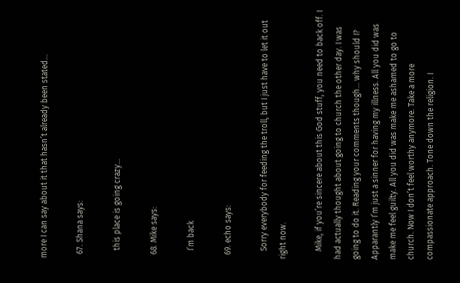more I can say about it that hasn’t already been stated…

  67. Shana says:

    this place is going crazy…

  68. Mike says:

    I’m back

  69. echo says:

    Sorry everybody for feeding the troll, but I just have to let it out right now.

    Mike, if you’re sincere about this God stuff, you need to back off. I had actually thought about going to church the other day. I was going to do it. Reading your comments though… why should I? Apparantly I’m just a sinner for having my illness. All you did was make me feel guilty. All you did was make me ashamed to go to church. Now I don’t feel worthy anymore. Take a more compassionate approach. Tone down the religion. I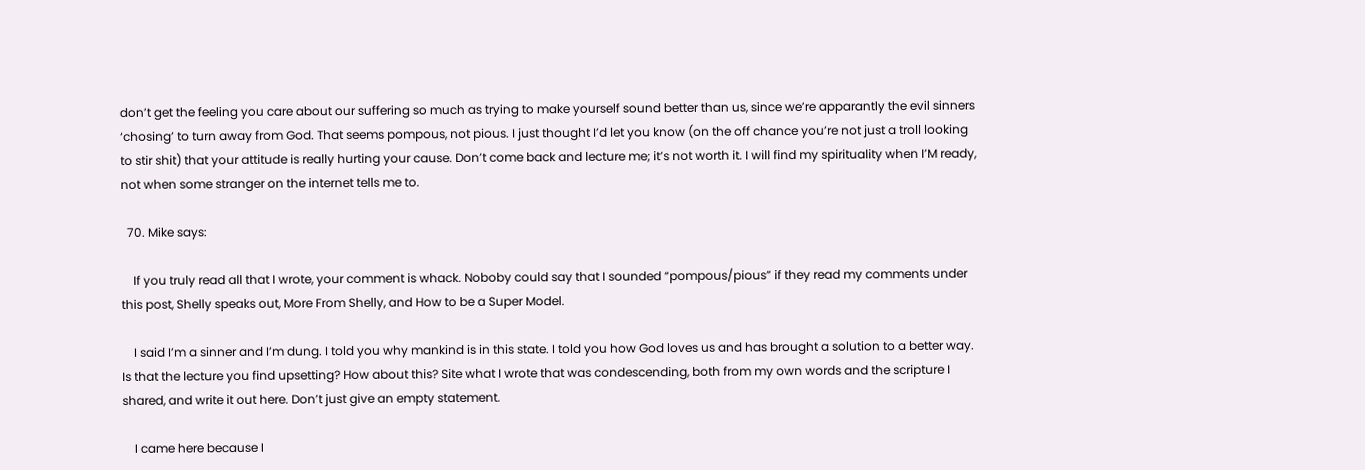don’t get the feeling you care about our suffering so much as trying to make yourself sound better than us, since we’re apparantly the evil sinners ‘chosing’ to turn away from God. That seems pompous, not pious. I just thought I’d let you know (on the off chance you’re not just a troll looking to stir shit) that your attitude is really hurting your cause. Don’t come back and lecture me; it’s not worth it. I will find my spirituality when I’M ready, not when some stranger on the internet tells me to.

  70. Mike says:

    If you truly read all that I wrote, your comment is whack. Noboby could say that I sounded “pompous/pious” if they read my comments under this post, Shelly speaks out, More From Shelly, and How to be a Super Model.

    I said I’m a sinner and I’m dung. I told you why mankind is in this state. I told you how God loves us and has brought a solution to a better way. Is that the lecture you find upsetting? How about this? Site what I wrote that was condescending, both from my own words and the scripture I shared, and write it out here. Don’t just give an empty statement.

    I came here because I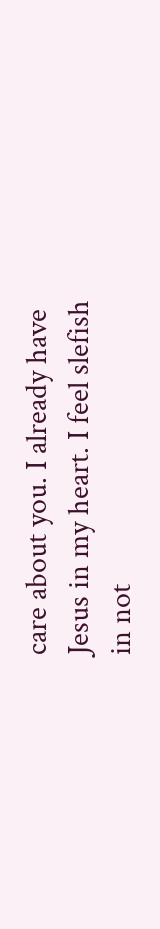care about you. I already have Jesus in my heart. I feel slefish in not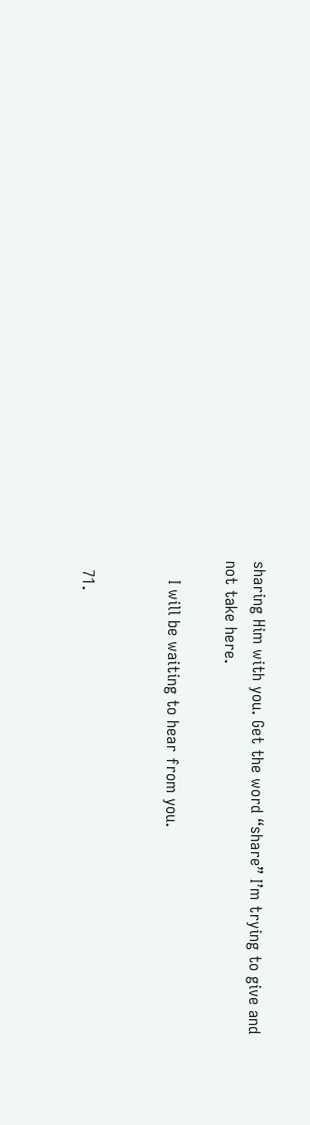sharing Him with you. Get the word “share” I’m trying to give and not take here.

    I will be waiting to hear from you.


  71.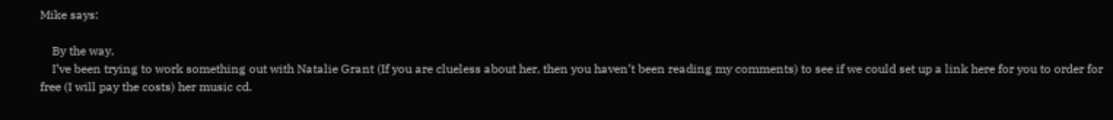Mike says:

    By the way,
    I’ve been trying to work something out with Natalie Grant (If you are clueless about her, then you haven’t been reading my comments) to see if we could set up a link here for you to order for free (I will pay the costs) her music cd.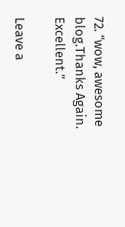72. “wow, awesome blog.Thanks Again. Excellent.”

Leave a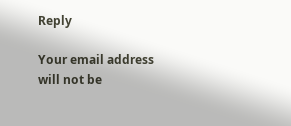Reply

Your email address will not be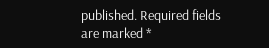published. Required fields are marked *